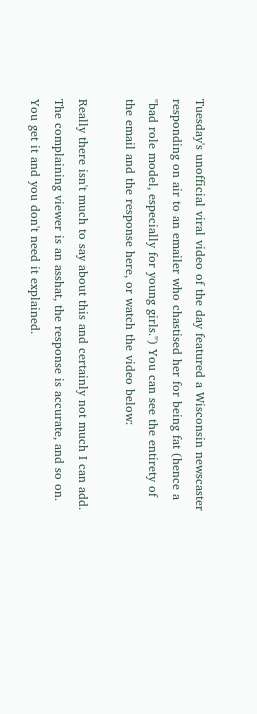Tuesday's unofficial viral video of the day featured a Wisconsin newscaster responding on air to an emailer who chastised her for being fat (hence a "bad role model, especially for young girls.") You can see the entirety of the email and the response here, or watch the video below:

Really there isn't much to say about this and certainly not much I can add. The complaining viewer is an asshat, the response is accurate, and so on. You get it and you don't need it explained.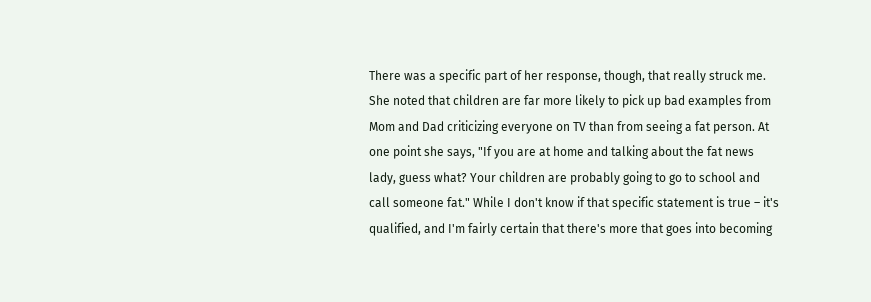There was a specific part of her response, though, that really struck me. She noted that children are far more likely to pick up bad examples from Mom and Dad criticizing everyone on TV than from seeing a fat person. At one point she says, "If you are at home and talking about the fat news lady, guess what? Your children are probably going to go to school and call someone fat." While I don't know if that specific statement is true – it's qualified, and I'm fairly certain that there's more that goes into becoming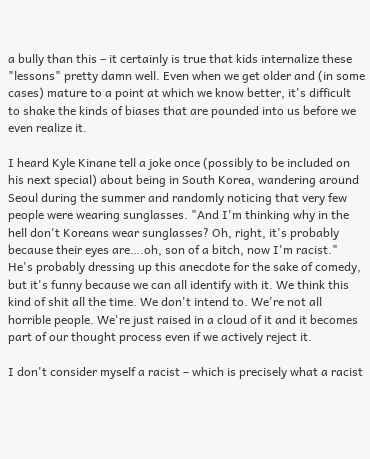a bully than this – it certainly is true that kids internalize these "lessons" pretty damn well. Even when we get older and (in some cases) mature to a point at which we know better, it's difficult to shake the kinds of biases that are pounded into us before we even realize it.

I heard Kyle Kinane tell a joke once (possibly to be included on his next special) about being in South Korea, wandering around Seoul during the summer and randomly noticing that very few people were wearing sunglasses. "And I'm thinking why in the hell don't Koreans wear sunglasses? Oh, right, it's probably because their eyes are….oh, son of a bitch, now I'm racist." He's probably dressing up this anecdote for the sake of comedy, but it's funny because we can all identify with it. We think this kind of shit all the time. We don't intend to. We're not all horrible people. We're just raised in a cloud of it and it becomes part of our thought process even if we actively reject it.

I don't consider myself a racist – which is precisely what a racist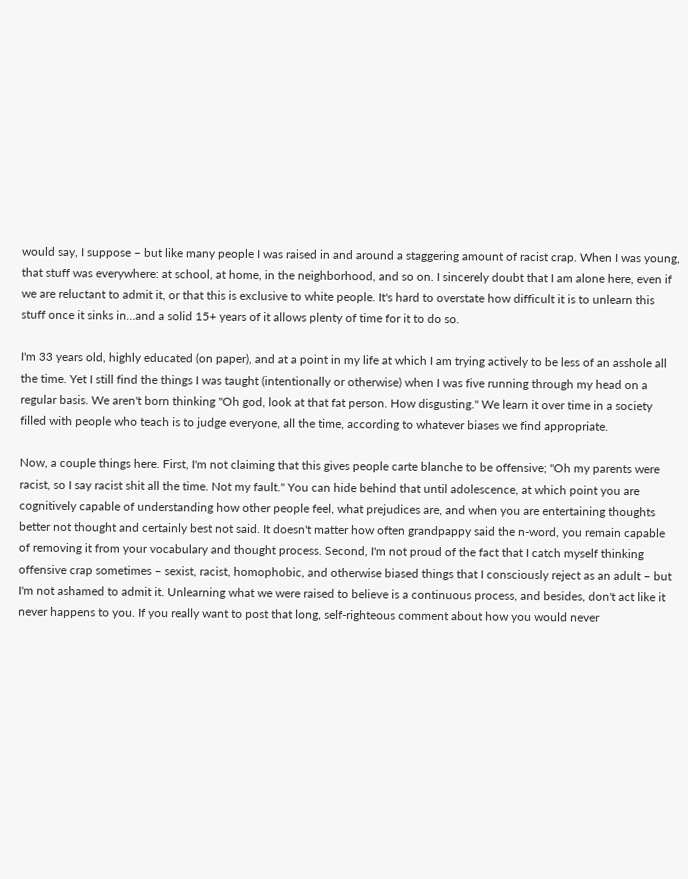would say, I suppose – but like many people I was raised in and around a staggering amount of racist crap. When I was young, that stuff was everywhere: at school, at home, in the neighborhood, and so on. I sincerely doubt that I am alone here, even if we are reluctant to admit it, or that this is exclusive to white people. It's hard to overstate how difficult it is to unlearn this stuff once it sinks in…and a solid 15+ years of it allows plenty of time for it to do so.

I'm 33 years old, highly educated (on paper), and at a point in my life at which I am trying actively to be less of an asshole all the time. Yet I still find the things I was taught (intentionally or otherwise) when I was five running through my head on a regular basis. We aren't born thinking "Oh god, look at that fat person. How disgusting." We learn it over time in a society filled with people who teach is to judge everyone, all the time, according to whatever biases we find appropriate.

Now, a couple things here. First, I'm not claiming that this gives people carte blanche to be offensive; "Oh my parents were racist, so I say racist shit all the time. Not my fault." You can hide behind that until adolescence, at which point you are cognitively capable of understanding how other people feel, what prejudices are, and when you are entertaining thoughts better not thought and certainly best not said. It doesn't matter how often grandpappy said the n-word, you remain capable of removing it from your vocabulary and thought process. Second, I'm not proud of the fact that I catch myself thinking offensive crap sometimes – sexist, racist, homophobic, and otherwise biased things that I consciously reject as an adult – but I'm not ashamed to admit it. Unlearning what we were raised to believe is a continuous process, and besides, don't act like it never happens to you. If you really want to post that long, self-righteous comment about how you would never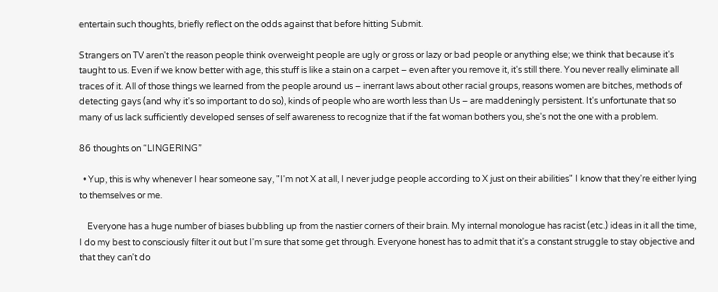entertain such thoughts, briefly reflect on the odds against that before hitting Submit.

Strangers on TV aren't the reason people think overweight people are ugly or gross or lazy or bad people or anything else; we think that because it's taught to us. Even if we know better with age, this stuff is like a stain on a carpet – even after you remove it, it's still there. You never really eliminate all traces of it. All of those things we learned from the people around us – inerrant laws about other racial groups, reasons women are bitches, methods of detecting gays (and why it's so important to do so), kinds of people who are worth less than Us – are maddeningly persistent. It's unfortunate that so many of us lack sufficiently developed senses of self awareness to recognize that if the fat woman bothers you, she's not the one with a problem.

86 thoughts on “LINGERING”

  • Yup, this is why whenever I hear someone say, "I'm not X at all, I never judge people according to X just on their abilities" I know that they're either lying to themselves or me.

    Everyone has a huge number of biases bubbling up from the nastier corners of their brain. My internal monologue has racist (etc.) ideas in it all the time, I do my best to consciously filter it out but I'm sure that some get through. Everyone honest has to admit that it's a constant struggle to stay objective and that they can't do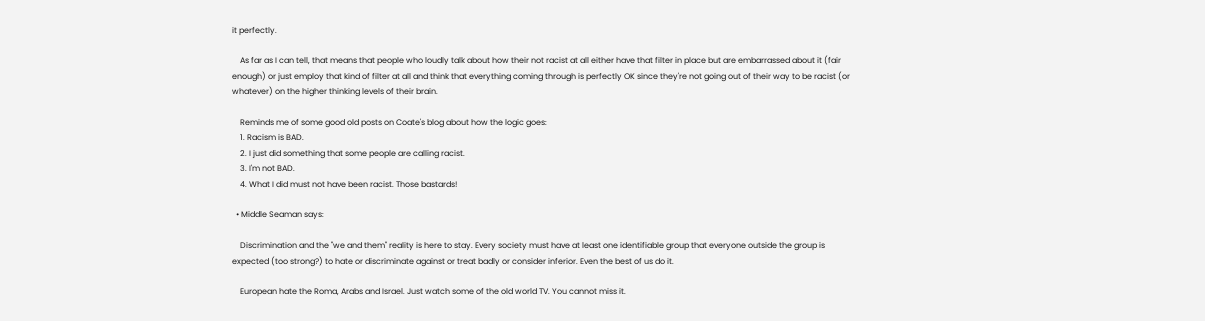it perfectly.

    As far as I can tell, that means that people who loudly talk about how their not racist at all either have that filter in place but are embarrassed about it (fair enough) or just employ that kind of filter at all and think that everything coming through is perfectly OK since they're not going out of their way to be racist (or whatever) on the higher thinking levels of their brain.

    Reminds me of some good old posts on Coate's blog about how the logic goes:
    1. Racism is BAD.
    2. I just did something that some people are calling racist.
    3. I'm not BAD.
    4. What I did must not have been racist. Those bastards!

  • Middle Seaman says:

    Discrimination and the "we and them" reality is here to stay. Every society must have at least one identifiable group that everyone outside the group is expected (too strong?) to hate or discriminate against or treat badly or consider inferior. Even the best of us do it.

    European hate the Roma, Arabs and Israel. Just watch some of the old world TV. You cannot miss it.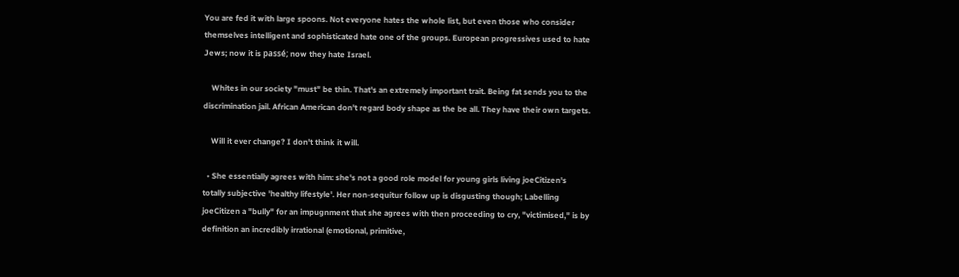You are fed it with large spoons. Not everyone hates the whole list, but even those who consider themselves intelligent and sophisticated hate one of the groups. European progressives used to hate Jews; now it is passé; now they hate Israel.

    Whites in our society "must" be thin. That's an extremely important trait. Being fat sends you to the discrimination jail. African American don't regard body shape as the be all. They have their own targets.

    Will it ever change? I don't think it will.

  • She essentially agrees with him: she's not a good role model for young girls living joeCitizen's totally subjective 'healthy lifestyle'. Her non-sequitur follow up is disgusting though; Labelling joeCitizen a "bully" for an impugnment that she agrees with then proceeding to cry, "victimised," is by definition an incredibly irrational (emotional, primitive,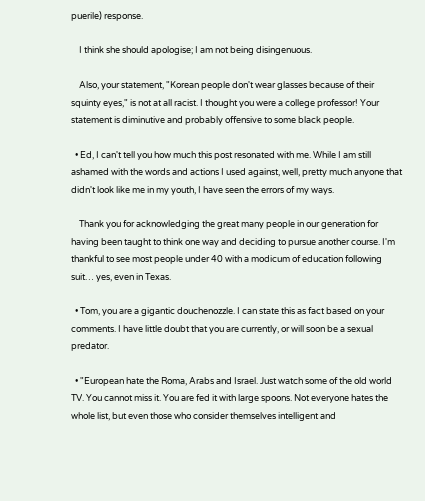puerile) response.

    I think she should apologise; I am not being disingenuous.

    Also, your statement, "Korean people don't wear glasses because of their squinty eyes," is not at all racist. I thought you were a college professor! Your statement is diminutive and probably offensive to some black people.

  • Ed, I can't tell you how much this post resonated with me. While I am still ashamed with the words and actions I used against, well, pretty much anyone that didn't look like me in my youth, I have seen the errors of my ways.

    Thank you for acknowledging the great many people in our generation for having been taught to think one way and deciding to pursue another course. I'm thankful to see most people under 40 with a modicum of education following suit… yes, even in Texas.

  • Tom, you are a gigantic douchenozzle. I can state this as fact based on your comments. I have little doubt that you are currently, or will soon be a sexual predator.

  • "European hate the Roma, Arabs and Israel. Just watch some of the old world TV. You cannot miss it. You are fed it with large spoons. Not everyone hates the whole list, but even those who consider themselves intelligent and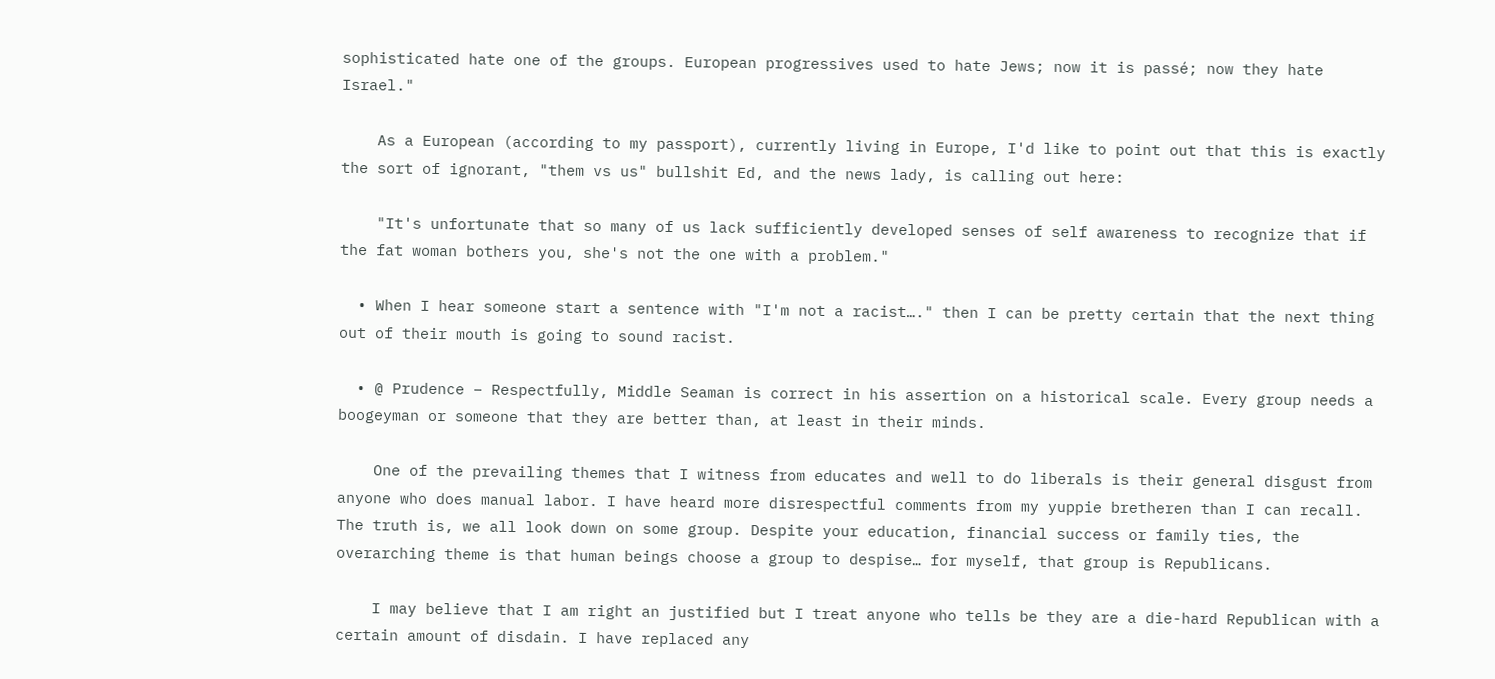sophisticated hate one of the groups. European progressives used to hate Jews; now it is passé; now they hate Israel."

    As a European (according to my passport), currently living in Europe, I'd like to point out that this is exactly the sort of ignorant, "them vs us" bullshit Ed, and the news lady, is calling out here:

    "It's unfortunate that so many of us lack sufficiently developed senses of self awareness to recognize that if the fat woman bothers you, she's not the one with a problem."

  • When I hear someone start a sentence with "I'm not a racist…." then I can be pretty certain that the next thing out of their mouth is going to sound racist.

  • @ Prudence – Respectfully, Middle Seaman is correct in his assertion on a historical scale. Every group needs a boogeyman or someone that they are better than, at least in their minds.

    One of the prevailing themes that I witness from educates and well to do liberals is their general disgust from anyone who does manual labor. I have heard more disrespectful comments from my yuppie bretheren than I can recall. The truth is, we all look down on some group. Despite your education, financial success or family ties, the overarching theme is that human beings choose a group to despise… for myself, that group is Republicans.

    I may believe that I am right an justified but I treat anyone who tells be they are a die-hard Republican with a certain amount of disdain. I have replaced any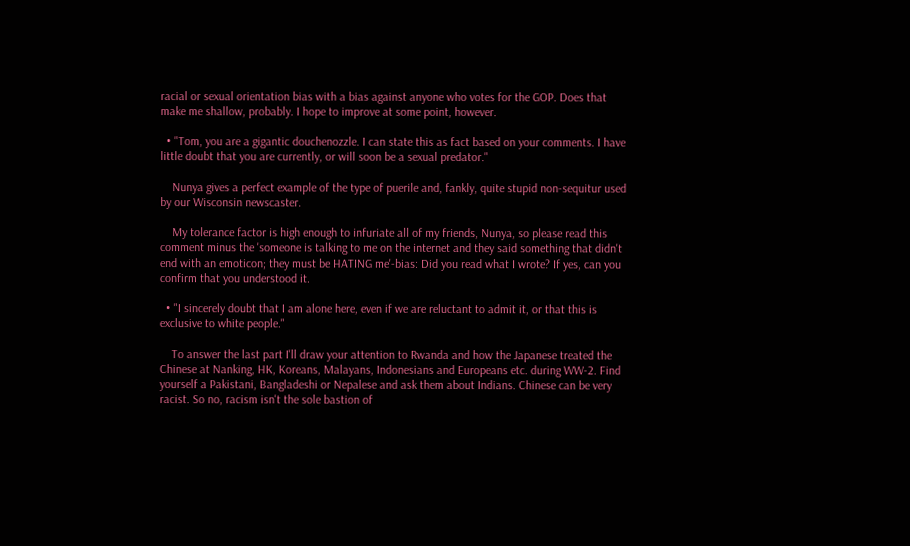racial or sexual orientation bias with a bias against anyone who votes for the GOP. Does that make me shallow, probably. I hope to improve at some point, however.

  • "Tom, you are a gigantic douchenozzle. I can state this as fact based on your comments. I have little doubt that you are currently, or will soon be a sexual predator."

    Nunya gives a perfect example of the type of puerile and, fankly, quite stupid non-sequitur used by our Wisconsin newscaster.

    My tolerance factor is high enough to infuriate all of my friends, Nunya, so please read this comment minus the 'someone is talking to me on the internet and they said something that didn't end with an emoticon; they must be HATING me'-bias: Did you read what I wrote? If yes, can you confirm that you understood it.

  • "I sincerely doubt that I am alone here, even if we are reluctant to admit it, or that this is exclusive to white people."

    To answer the last part I'll draw your attention to Rwanda and how the Japanese treated the Chinese at Nanking, HK, Koreans, Malayans, Indonesians and Europeans etc. during WW-2. Find yourself a Pakistani, Bangladeshi or Nepalese and ask them about Indians. Chinese can be very racist. So no, racism isn't the sole bastion of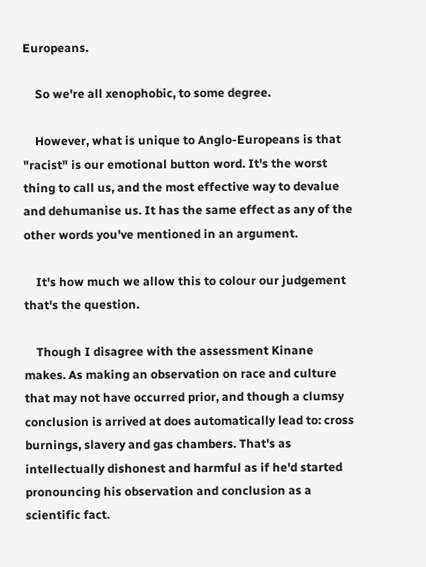Europeans.

    So we're all xenophobic, to some degree.

    However, what is unique to Anglo-Europeans is that "racist" is our emotional button word. It's the worst thing to call us, and the most effective way to devalue and dehumanise us. It has the same effect as any of the other words you've mentioned in an argument.

    It's how much we allow this to colour our judgement that's the question.

    Though I disagree with the assessment Kinane makes. As making an observation on race and culture that may not have occurred prior, and though a clumsy conclusion is arrived at does automatically lead to: cross burnings, slavery and gas chambers. That's as intellectually dishonest and harmful as if he'd started pronouncing his observation and conclusion as a scientific fact.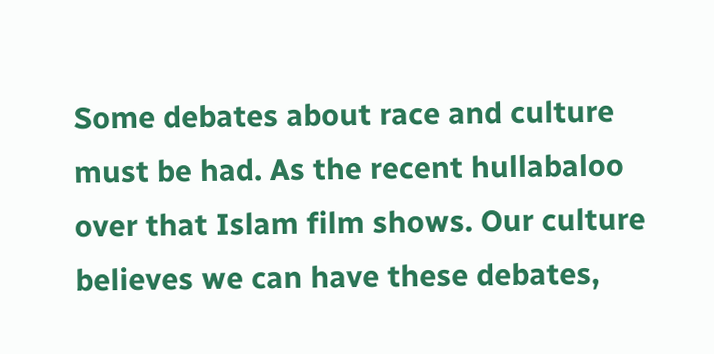Some debates about race and culture must be had. As the recent hullabaloo over that Islam film shows. Our culture believes we can have these debates,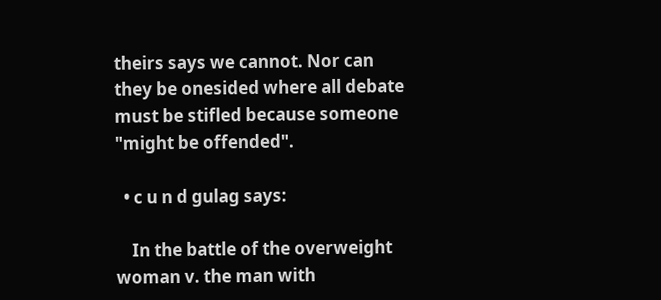theirs says we cannot. Nor can they be onesided where all debate must be stifled because someone "might be offended".

  • c u n d gulag says:

    In the battle of the overweight woman v. the man with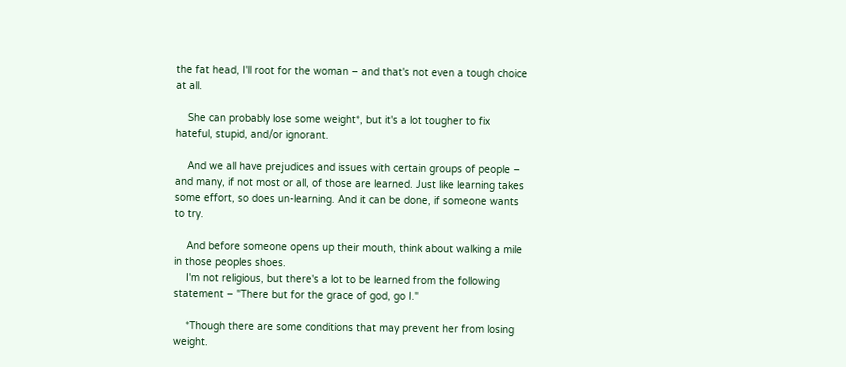the fat head, I'll root for the woman – and that's not even a tough choice at all.

    She can probably lose some weight*, but it's a lot tougher to fix hateful, stupid, and/or ignorant.

    And we all have prejudices and issues with certain groups of people – and many, if not most or all, of those are learned. Just like learning takes some effort, so does un-learning. And it can be done, if someone wants to try.

    And before someone opens up their mouth, think about walking a mile in those peoples shoes.
    I'm not religious, but there's a lot to be learned from the following statement – "There but for the grace of god, go I."

    *Though there are some conditions that may prevent her from losing weight.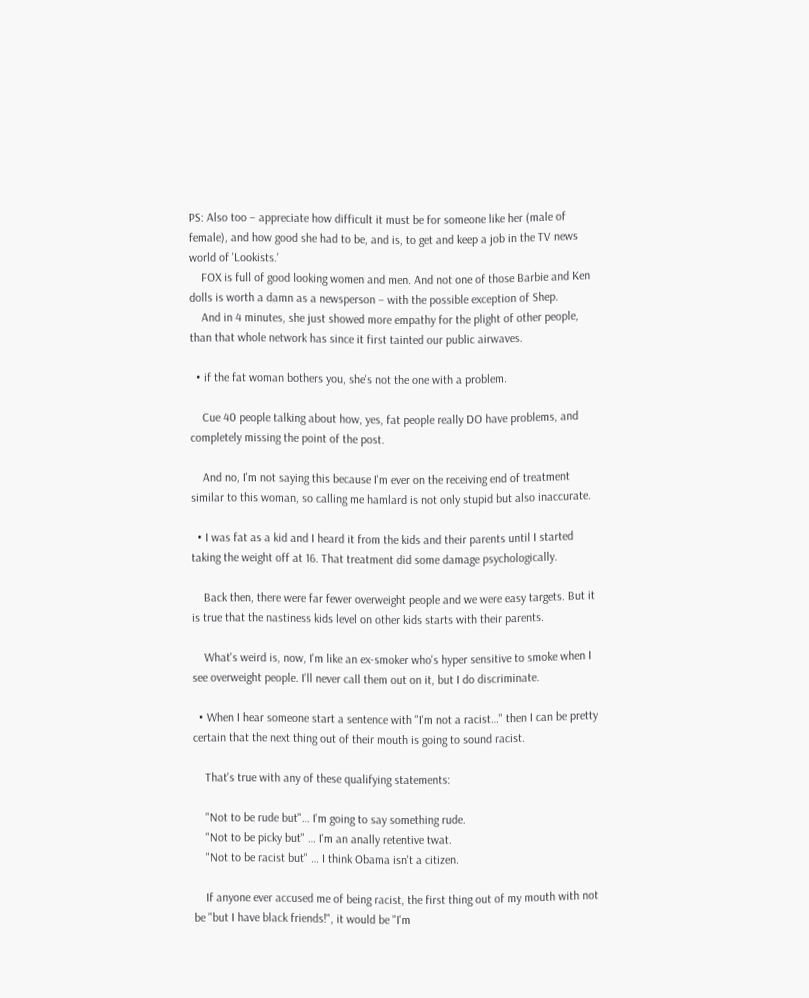PS: Also too – appreciate how difficult it must be for someone like her (male of female), and how good she had to be, and is, to get and keep a job in the TV news world of 'Lookists.'
    FOX is full of good looking women and men. And not one of those Barbie and Ken dolls is worth a damn as a newsperson – with the possible exception of Shep.
    And in 4 minutes, she just showed more empathy for the plight of other people, than that whole network has since it first tainted our public airwaves.

  • if the fat woman bothers you, she's not the one with a problem.

    Cue 40 people talking about how, yes, fat people really DO have problems, and completely missing the point of the post.

    And no, I'm not saying this because I'm ever on the receiving end of treatment similar to this woman, so calling me hamlard is not only stupid but also inaccurate.

  • I was fat as a kid and I heard it from the kids and their parents until I started taking the weight off at 16. That treatment did some damage psychologically.

    Back then, there were far fewer overweight people and we were easy targets. But it is true that the nastiness kids level on other kids starts with their parents.

    What's weird is, now, I'm like an ex-smoker who's hyper sensitive to smoke when I see overweight people. I'll never call them out on it, but I do discriminate.

  • When I hear someone start a sentence with "I'm not a racist…" then I can be pretty certain that the next thing out of their mouth is going to sound racist.

    That's true with any of these qualifying statements:

    "Not to be rude but"… I'm going to say something rude.
    "Not to be picky but" … I'm an anally retentive twat.
    "Not to be racist but" … I think Obama isn't a citizen.

    If anyone ever accused me of being racist, the first thing out of my mouth with not be "but I have black friends!", it would be "I'm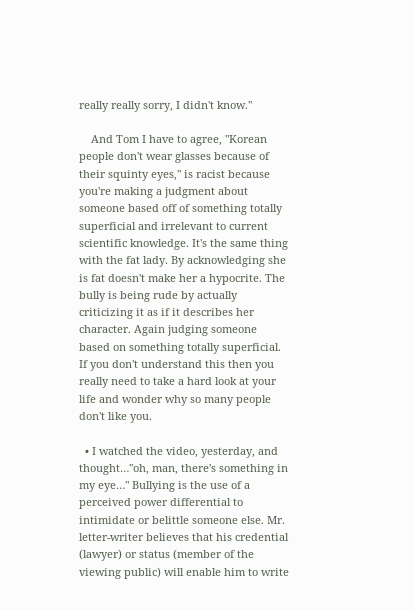really really sorry, I didn't know."

    And Tom I have to agree, "Korean people don't wear glasses because of their squinty eyes," is racist because you're making a judgment about someone based off of something totally superficial and irrelevant to current scientific knowledge. It's the same thing with the fat lady. By acknowledging she is fat doesn't make her a hypocrite. The bully is being rude by actually criticizing it as if it describes her character. Again judging someone based on something totally superficial. If you don't understand this then you really need to take a hard look at your life and wonder why so many people don't like you.

  • I watched the video, yesterday, and thought…"oh, man, there's something in my eye…" Bullying is the use of a perceived power differential to intimidate or belittle someone else. Mr. letter-writer believes that his credential (lawyer) or status (member of the viewing public) will enable him to write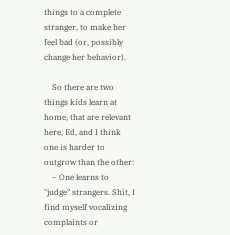things to a complete stranger, to make her feel bad (or, possibly change her behavior).

    So there are two things kids learn at home, that are relevant here, Ed, and I think one is harder to outgrow than the other:
    – One learns to "judge" strangers. Shit, I find myself vocalizing complaints or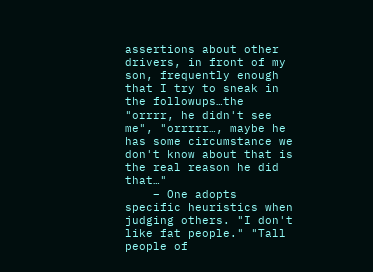assertions about other drivers, in front of my son, frequently enough that I try to sneak in the followups…the "orrrr, he didn't see me", "orrrrr…, maybe he has some circumstance we don't know about that is the real reason he did that…"
    – One adopts specific heuristics when judging others. "I don't like fat people." "Tall people of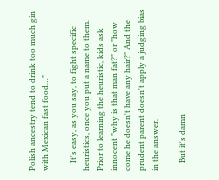Polish ancestry tend to drink too much gin with Mexican fast food…"

    It's easy, as you say, to fight specific heuristics, once you put a name to them. Prior to learning the heuristic, kids ask innocent "why is that man fat?" or "how come he doesn't have any hair?" And the prudent parent doesn't apply a judging bias in the answer.

    But it's damn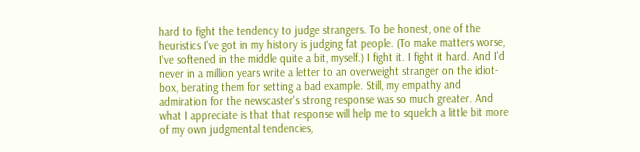hard to fight the tendency to judge strangers. To be honest, one of the heuristics I've got in my history is judging fat people. (To make matters worse, I've softened in the middle quite a bit, myself.) I fight it. I fight it hard. And I'd never in a million years write a letter to an overweight stranger on the idiot-box, berating them for setting a bad example. Still, my empathy and admiration for the newscaster's strong response was so much greater. And what I appreciate is that that response will help me to squelch a little bit more of my own judgmental tendencies,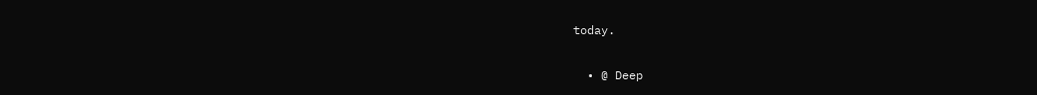today.

  • @ Deep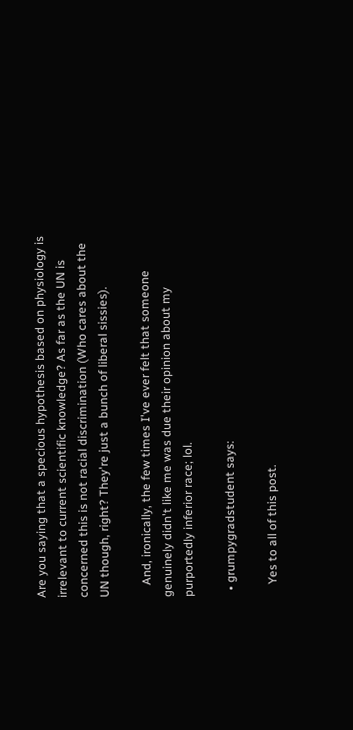Are you saying that a specious hypothesis based on physiology is irrelevant to current scientific knowledge? As far as the UN is concerned this is not racial discrimination (Who cares about the UN though, right? They're just a bunch of liberal sissies).

    And, ironically, the few times I've ever felt that someone genuinely didn't like me was due their opinion about my purportedly inferior race; lol.

  • grumpygradstudent says:

    Yes to all of this post.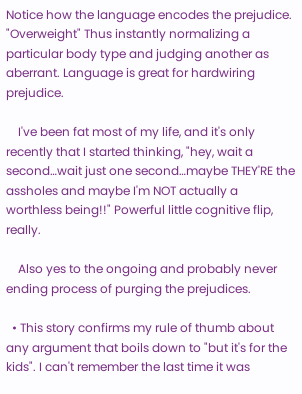Notice how the language encodes the prejudice. "Overweight" Thus instantly normalizing a particular body type and judging another as aberrant. Language is great for hardwiring prejudice.

    I've been fat most of my life, and it's only recently that I started thinking, "hey, wait a second…wait just one second…maybe THEY'RE the assholes and maybe I'm NOT actually a worthless being!!" Powerful little cognitive flip, really.

    Also yes to the ongoing and probably never ending process of purging the prejudices.

  • This story confirms my rule of thumb about any argument that boils down to "but it's for the kids". I can't remember the last time it was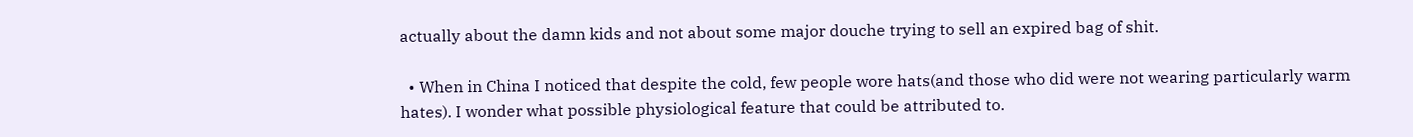actually about the damn kids and not about some major douche trying to sell an expired bag of shit.

  • When in China I noticed that despite the cold, few people wore hats(and those who did were not wearing particularly warm hates). I wonder what possible physiological feature that could be attributed to.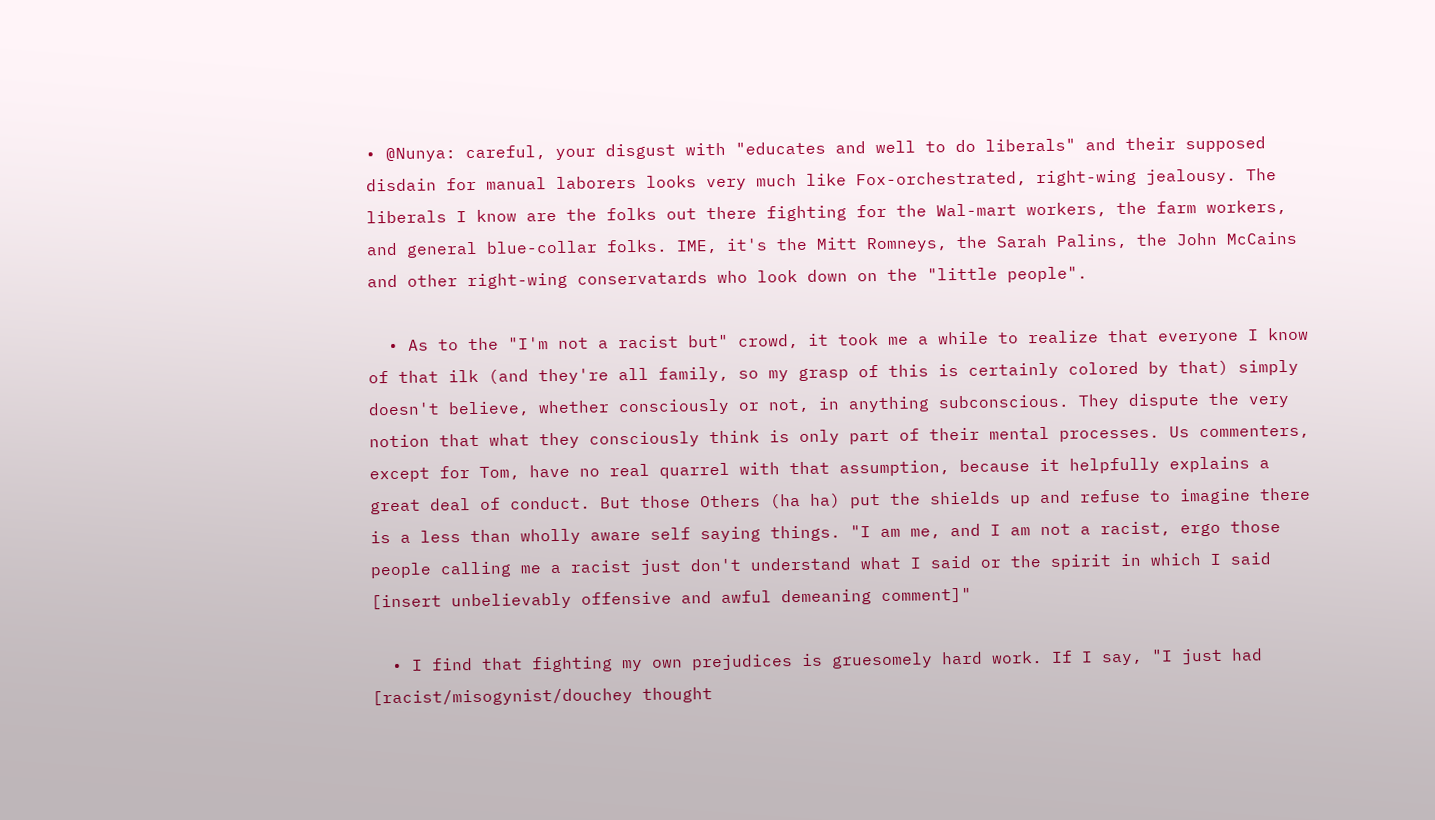• @Nunya: careful, your disgust with "educates and well to do liberals" and their supposed disdain for manual laborers looks very much like Fox-orchestrated, right-wing jealousy. The liberals I know are the folks out there fighting for the Wal-mart workers, the farm workers, and general blue-collar folks. IME, it's the Mitt Romneys, the Sarah Palins, the John McCains and other right-wing conservatards who look down on the "little people".

  • As to the "I'm not a racist but" crowd, it took me a while to realize that everyone I know of that ilk (and they're all family, so my grasp of this is certainly colored by that) simply doesn't believe, whether consciously or not, in anything subconscious. They dispute the very notion that what they consciously think is only part of their mental processes. Us commenters, except for Tom, have no real quarrel with that assumption, because it helpfully explains a great deal of conduct. But those Others (ha ha) put the shields up and refuse to imagine there is a less than wholly aware self saying things. "I am me, and I am not a racist, ergo those people calling me a racist just don't understand what I said or the spirit in which I said [insert unbelievably offensive and awful demeaning comment]"

  • I find that fighting my own prejudices is gruesomely hard work. If I say, "I just had [racist/misogynist/douchey thought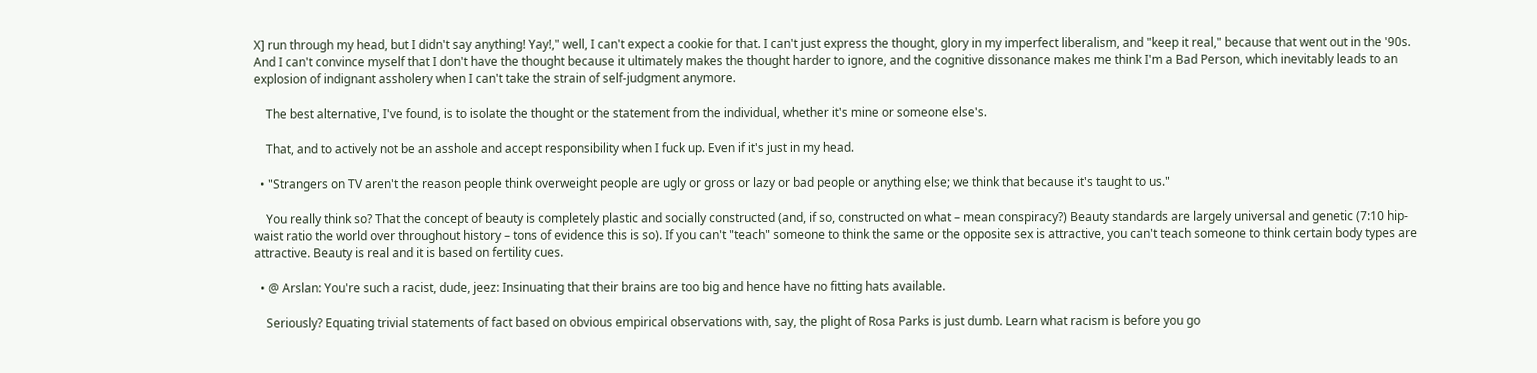X] run through my head, but I didn't say anything! Yay!," well, I can't expect a cookie for that. I can't just express the thought, glory in my imperfect liberalism, and "keep it real," because that went out in the '90s. And I can't convince myself that I don't have the thought because it ultimately makes the thought harder to ignore, and the cognitive dissonance makes me think I'm a Bad Person, which inevitably leads to an explosion of indignant assholery when I can't take the strain of self-judgment anymore.

    The best alternative, I've found, is to isolate the thought or the statement from the individual, whether it's mine or someone else's.

    That, and to actively not be an asshole and accept responsibility when I fuck up. Even if it's just in my head.

  • "Strangers on TV aren't the reason people think overweight people are ugly or gross or lazy or bad people or anything else; we think that because it's taught to us."

    You really think so? That the concept of beauty is completely plastic and socially constructed (and, if so, constructed on what – mean conspiracy?) Beauty standards are largely universal and genetic (7:10 hip-waist ratio the world over throughout history – tons of evidence this is so). If you can't "teach" someone to think the same or the opposite sex is attractive, you can't teach someone to think certain body types are attractive. Beauty is real and it is based on fertility cues.

  • @ Arslan: You're such a racist, dude, jeez: Insinuating that their brains are too big and hence have no fitting hats available.

    Seriously? Equating trivial statements of fact based on obvious empirical observations with, say, the plight of Rosa Parks is just dumb. Learn what racism is before you go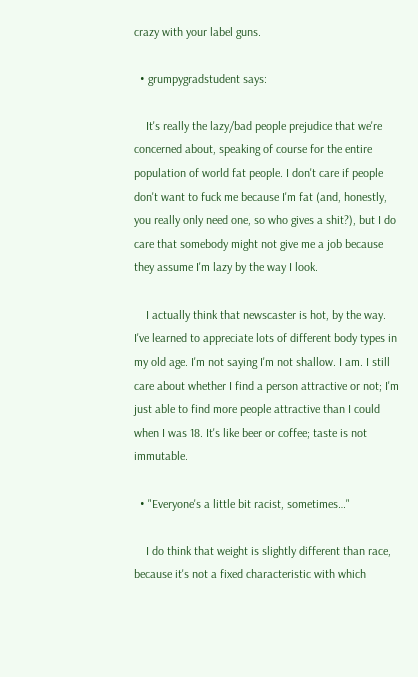crazy with your label guns.

  • grumpygradstudent says:

    It's really the lazy/bad people prejudice that we're concerned about, speaking of course for the entire population of world fat people. I don't care if people don't want to fuck me because I'm fat (and, honestly, you really only need one, so who gives a shit?), but I do care that somebody might not give me a job because they assume I'm lazy by the way I look.

    I actually think that newscaster is hot, by the way. I've learned to appreciate lots of different body types in my old age. I'm not saying I'm not shallow. I am. I still care about whether I find a person attractive or not; I'm just able to find more people attractive than I could when I was 18. It's like beer or coffee; taste is not immutable.

  • "Everyone's a little bit racist, sometimes…"

    I do think that weight is slightly different than race, because it's not a fixed characteristic with which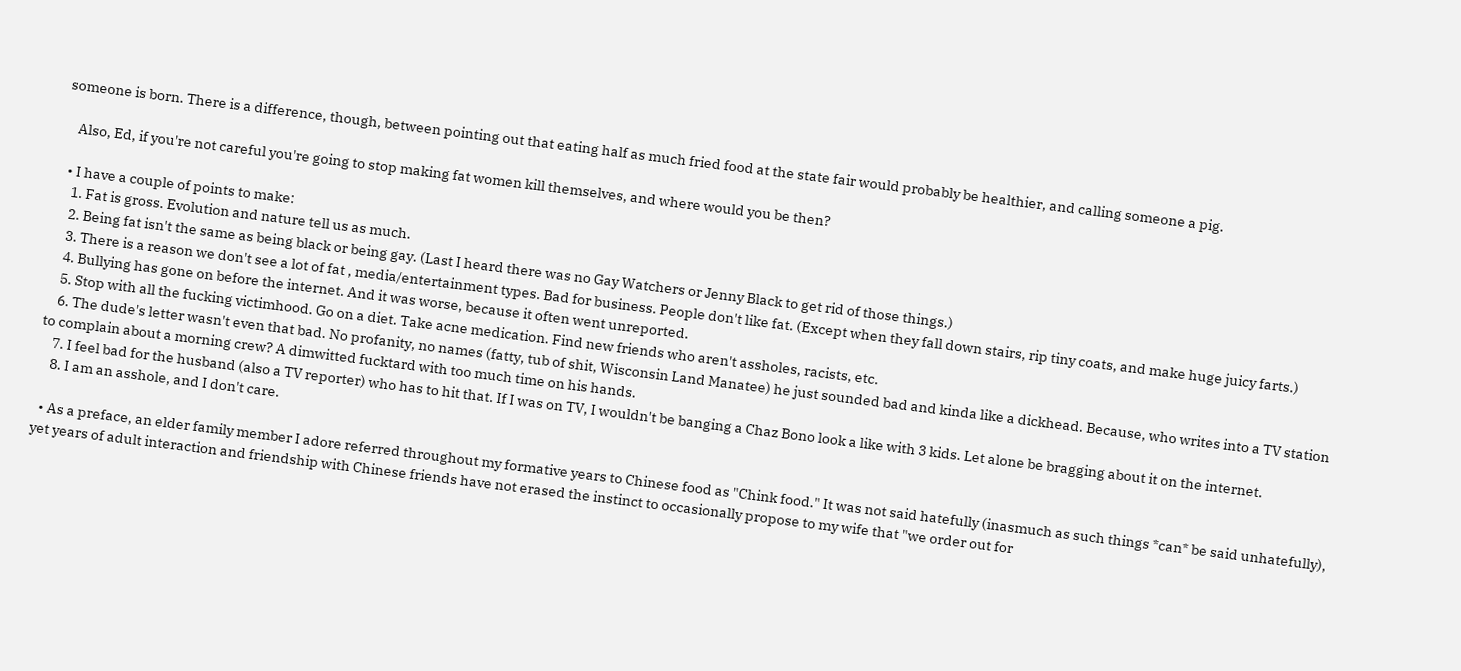someone is born. There is a difference, though, between pointing out that eating half as much fried food at the state fair would probably be healthier, and calling someone a pig.

    Also, Ed, if you're not careful you're going to stop making fat women kill themselves, and where would you be then?

  • I have a couple of points to make:
    1. Fat is gross. Evolution and nature tell us as much.
    2. Being fat isn't the same as being black or being gay. (Last I heard there was no Gay Watchers or Jenny Black to get rid of those things.)
    3. There is a reason we don't see a lot of fat , media/entertainment types. Bad for business. People don't like fat. (Except when they fall down stairs, rip tiny coats, and make huge juicy farts.)
    4. Bullying has gone on before the internet. And it was worse, because it often went unreported.
    5. Stop with all the fucking victimhood. Go on a diet. Take acne medication. Find new friends who aren't assholes, racists, etc.
    6. The dude's letter wasn't even that bad. No profanity, no names (fatty, tub of shit, Wisconsin Land Manatee) he just sounded bad and kinda like a dickhead. Because, who writes into a TV station to complain about a morning crew? A dimwitted fucktard with too much time on his hands.
    7. I feel bad for the husband (also a TV reporter) who has to hit that. If I was on TV, I wouldn't be banging a Chaz Bono look a like with 3 kids. Let alone be bragging about it on the internet.
    8. I am an asshole, and I don't care.

  • As a preface, an elder family member I adore referred throughout my formative years to Chinese food as "Chink food." It was not said hatefully (inasmuch as such things *can* be said unhatefully), yet years of adult interaction and friendship with Chinese friends have not erased the instinct to occasionally propose to my wife that "we order out for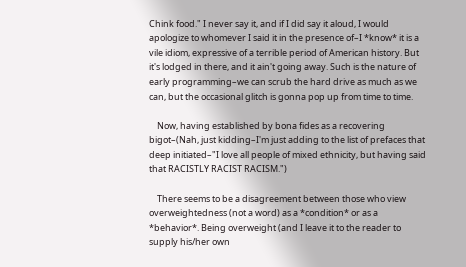Chink food." I never say it, and if I did say it aloud, I would apologize to whomever I said it in the presence of–I *know* it is a vile idiom, expressive of a terrible period of American history. But it's lodged in there, and it ain't going away. Such is the nature of early programming–we can scrub the hard drive as much as we can, but the occasional glitch is gonna pop up from time to time.

    Now, having established by bona fides as a recovering bigot–(Nah, just kidding–I'm just adding to the list of prefaces that deep initiated–"I love all people of mixed ethnicity, but having said that RACISTLY RACIST RACISM.")

    There seems to be a disagreement between those who view overweightedness (not a word) as a *condition* or as a *behavior*. Being overweight (and I leave it to the reader to supply his/her own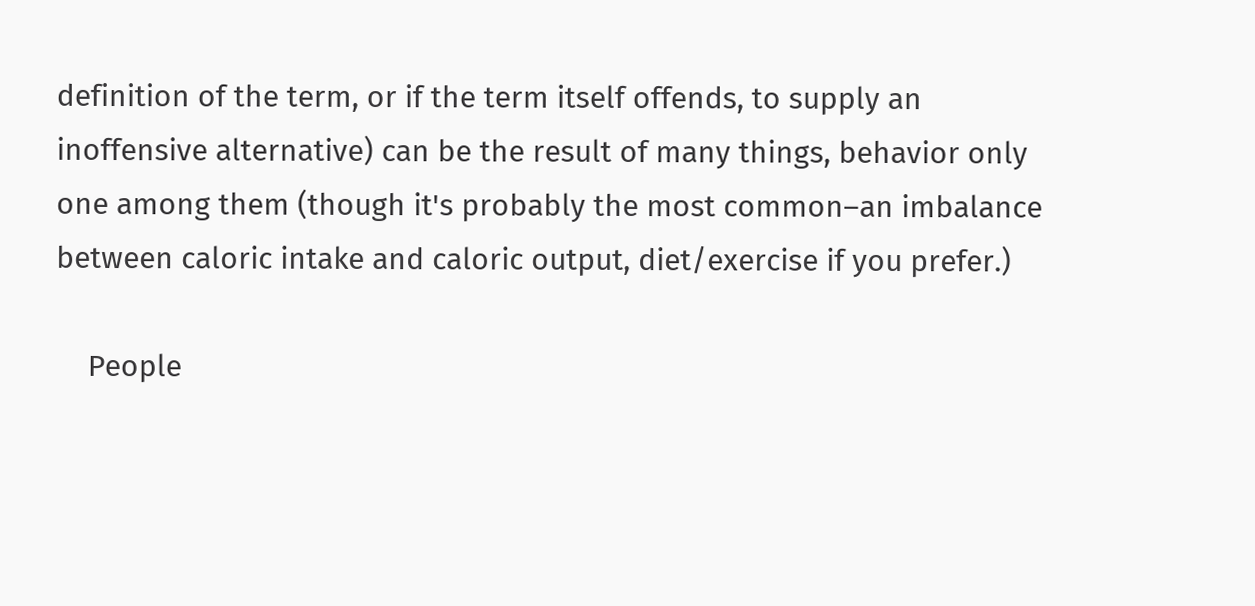definition of the term, or if the term itself offends, to supply an inoffensive alternative) can be the result of many things, behavior only one among them (though it's probably the most common–an imbalance between caloric intake and caloric output, diet/exercise if you prefer.)

    People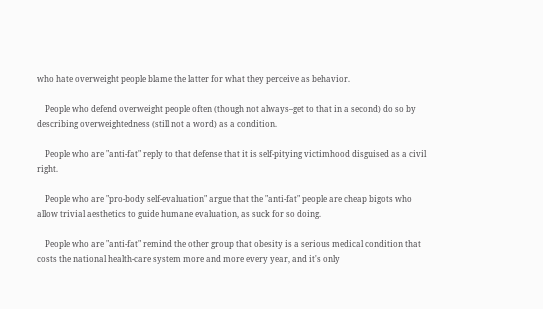who hate overweight people blame the latter for what they perceive as behavior.

    People who defend overweight people often (though not always–get to that in a second) do so by describing overweightedness (still not a word) as a condition.

    People who are "anti-fat" reply to that defense that it is self-pitying victimhood disguised as a civil right.

    People who are "pro-body self-evaluation" argue that the "anti-fat" people are cheap bigots who allow trivial aesthetics to guide humane evaluation, as suck for so doing.

    People who are "anti-fat" remind the other group that obesity is a serious medical condition that costs the national health-care system more and more every year, and it's only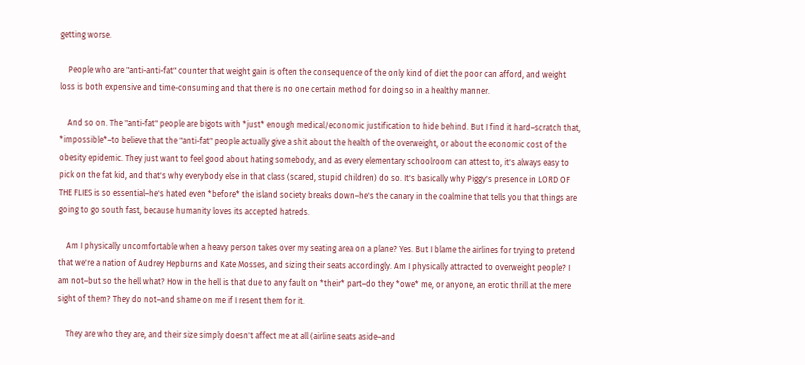getting worse.

    People who are "anti-anti-fat" counter that weight gain is often the consequence of the only kind of diet the poor can afford, and weight loss is both expensive and time-consuming and that there is no one certain method for doing so in a healthy manner.

    And so on. The "anti-fat" people are bigots with *just* enough medical/economic justification to hide behind. But I find it hard–scratch that, *impossible*–to believe that the "anti-fat" people actually give a shit about the health of the overweight, or about the economic cost of the obesity epidemic. They just want to feel good about hating somebody, and as every elementary schoolroom can attest to, it's always easy to pick on the fat kid, and that's why everybody else in that class (scared, stupid children) do so. It's basically why Piggy's presence in LORD OF THE FLIES is so essential–he's hated even *before* the island society breaks down–he's the canary in the coalmine that tells you that things are going to go south fast, because humanity loves its accepted hatreds.

    Am I physically uncomfortable when a heavy person takes over my seating area on a plane? Yes. But I blame the airlines for trying to pretend that we're a nation of Audrey Hepburns and Kate Mosses, and sizing their seats accordingly. Am I physically attracted to overweight people? I am not–but so the hell what? How in the hell is that due to any fault on *their* part–do they *owe* me, or anyone, an erotic thrill at the mere sight of them? They do not–and shame on me if I resent them for it.

    They are who they are, and their size simply doesn't affect me at all (airline seats aside–and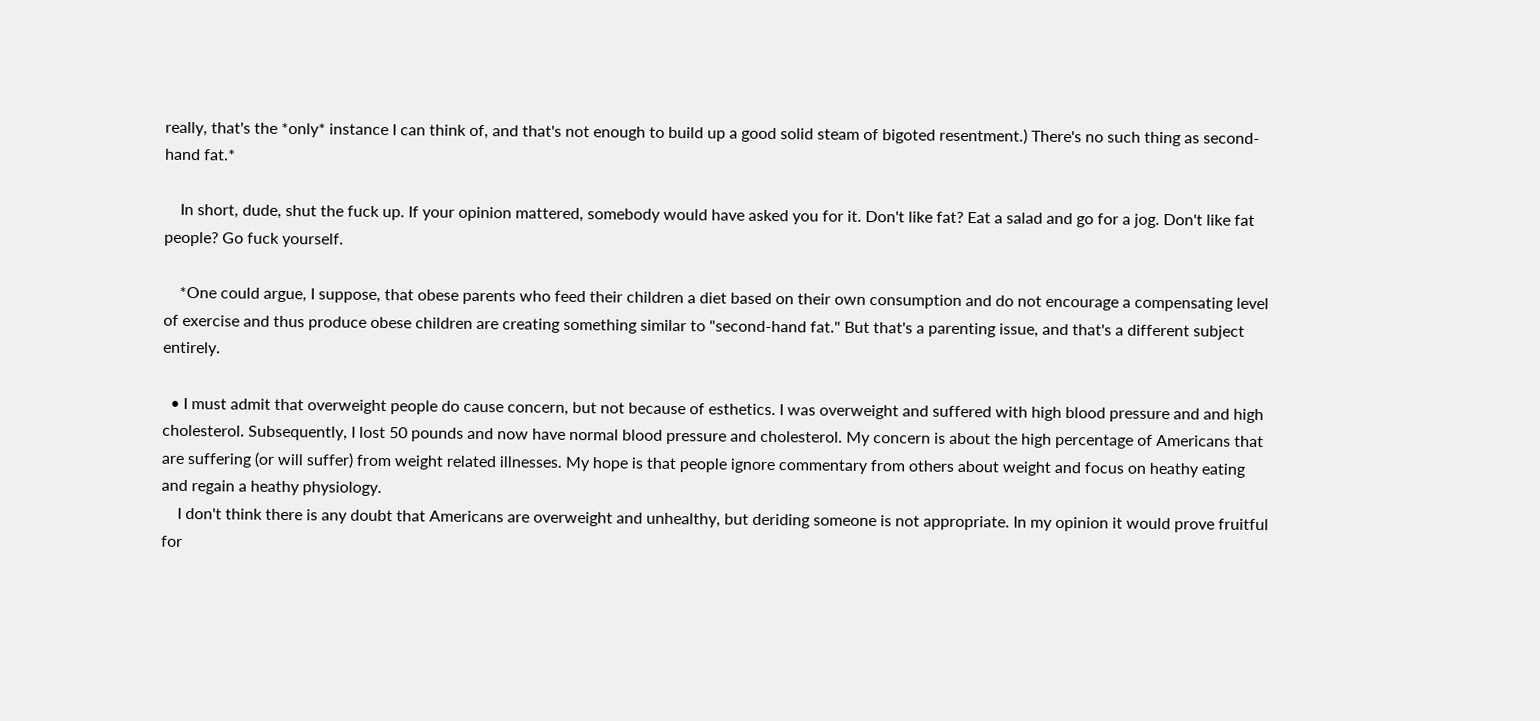really, that's the *only* instance I can think of, and that's not enough to build up a good solid steam of bigoted resentment.) There's no such thing as second-hand fat.*

    In short, dude, shut the fuck up. If your opinion mattered, somebody would have asked you for it. Don't like fat? Eat a salad and go for a jog. Don't like fat people? Go fuck yourself.

    *One could argue, I suppose, that obese parents who feed their children a diet based on their own consumption and do not encourage a compensating level of exercise and thus produce obese children are creating something similar to "second-hand fat." But that's a parenting issue, and that's a different subject entirely.

  • I must admit that overweight people do cause concern, but not because of esthetics. I was overweight and suffered with high blood pressure and and high cholesterol. Subsequently, I lost 50 pounds and now have normal blood pressure and cholesterol. My concern is about the high percentage of Americans that are suffering (or will suffer) from weight related illnesses. My hope is that people ignore commentary from others about weight and focus on heathy eating and regain a heathy physiology.
    I don't think there is any doubt that Americans are overweight and unhealthy, but deriding someone is not appropriate. In my opinion it would prove fruitful for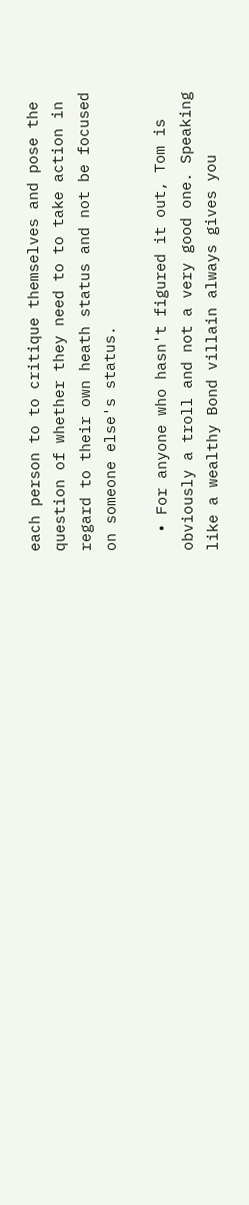each person to to critique themselves and pose the question of whether they need to to take action in regard to their own heath status and not be focused on someone else's status.

  • For anyone who hasn't figured it out, Tom is obviously a troll and not a very good one. Speaking like a wealthy Bond villain always gives you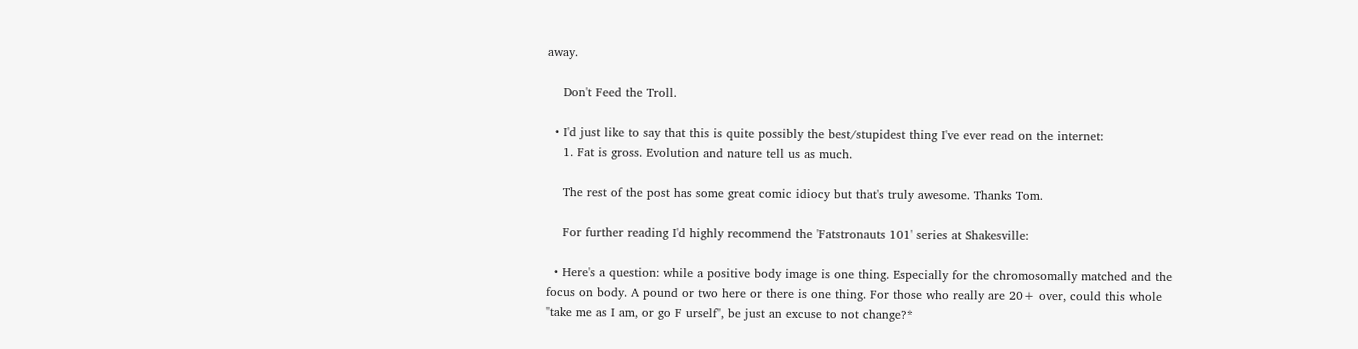away.

    Don't Feed the Troll.

  • I'd just like to say that this is quite possibly the best/stupidest thing I've ever read on the internet:
    1. Fat is gross. Evolution and nature tell us as much.

    The rest of the post has some great comic idiocy but that's truly awesome. Thanks Tom.

    For further reading I'd highly recommend the 'Fatstronauts 101' series at Shakesville:

  • Here's a question: while a positive body image is one thing. Especially for the chromosomally matched and the focus on body. A pound or two here or there is one thing. For those who really are 20+ over, could this whole "take me as I am, or go F urself", be just an excuse to not change?*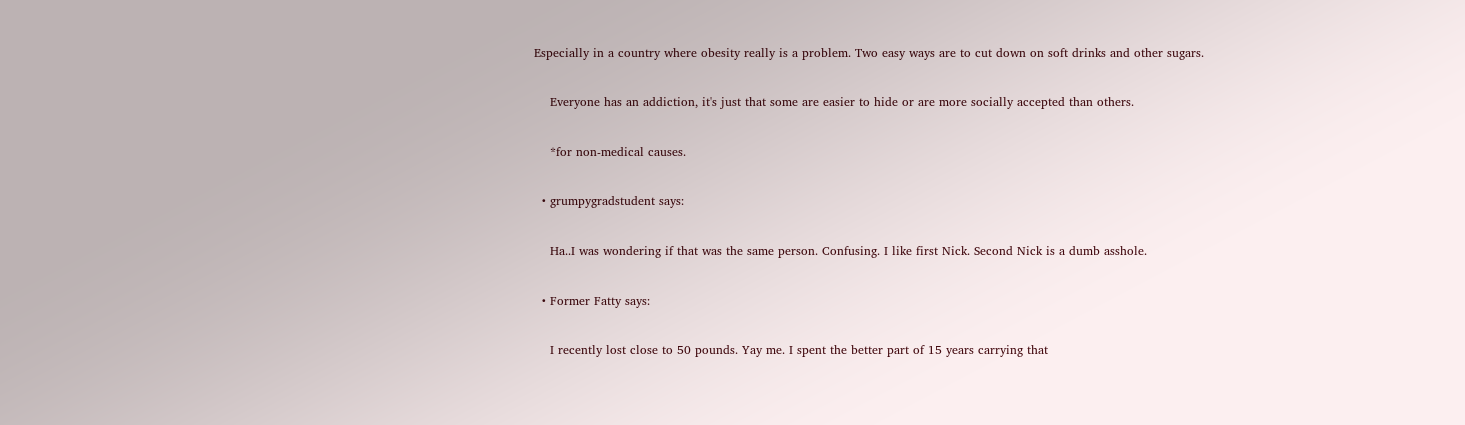Especially in a country where obesity really is a problem. Two easy ways are to cut down on soft drinks and other sugars.

    Everyone has an addiction, it's just that some are easier to hide or are more socially accepted than others.

    *for non-medical causes.

  • grumpygradstudent says:

    Ha..I was wondering if that was the same person. Confusing. I like first Nick. Second Nick is a dumb asshole.

  • Former Fatty says:

    I recently lost close to 50 pounds. Yay me. I spent the better part of 15 years carrying that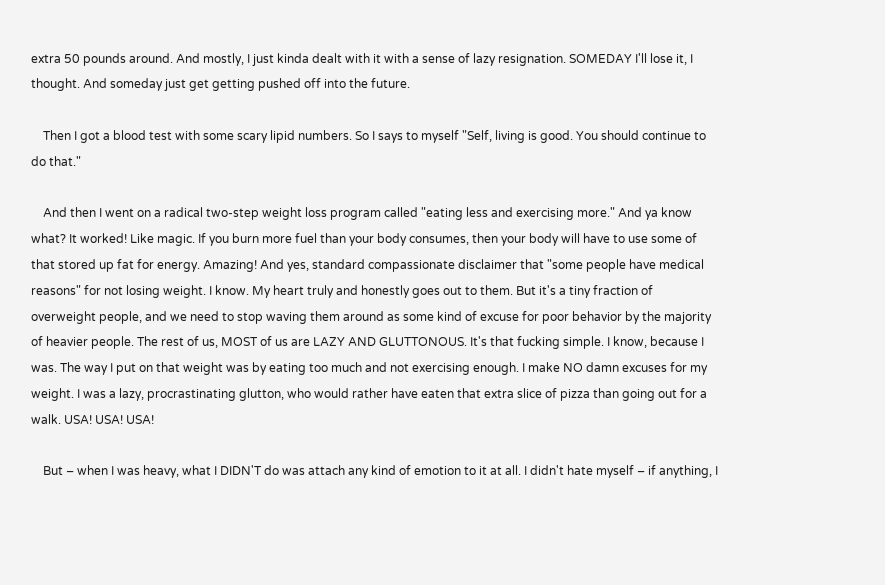extra 50 pounds around. And mostly, I just kinda dealt with it with a sense of lazy resignation. SOMEDAY I'll lose it, I thought. And someday just get getting pushed off into the future.

    Then I got a blood test with some scary lipid numbers. So I says to myself "Self, living is good. You should continue to do that."

    And then I went on a radical two-step weight loss program called "eating less and exercising more." And ya know what? It worked! Like magic. If you burn more fuel than your body consumes, then your body will have to use some of that stored up fat for energy. Amazing! And yes, standard compassionate disclaimer that "some people have medical reasons" for not losing weight. I know. My heart truly and honestly goes out to them. But it's a tiny fraction of overweight people, and we need to stop waving them around as some kind of excuse for poor behavior by the majority of heavier people. The rest of us, MOST of us are LAZY AND GLUTTONOUS. It's that fucking simple. I know, because I was. The way I put on that weight was by eating too much and not exercising enough. I make NO damn excuses for my weight. I was a lazy, procrastinating glutton, who would rather have eaten that extra slice of pizza than going out for a walk. USA! USA! USA!

    But – when I was heavy, what I DIDN'T do was attach any kind of emotion to it at all. I didn't hate myself – if anything, I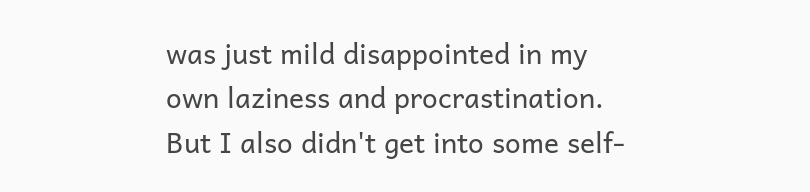was just mild disappointed in my own laziness and procrastination. But I also didn't get into some self-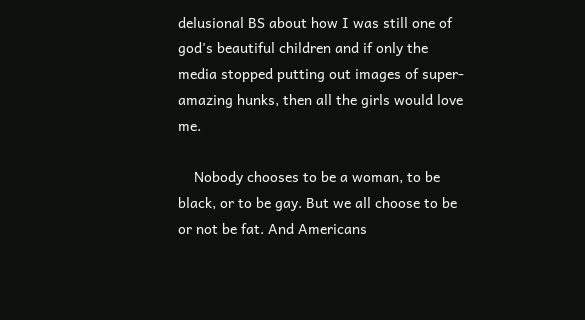delusional BS about how I was still one of god's beautiful children and if only the media stopped putting out images of super-amazing hunks, then all the girls would love me.

    Nobody chooses to be a woman, to be black, or to be gay. But we all choose to be or not be fat. And Americans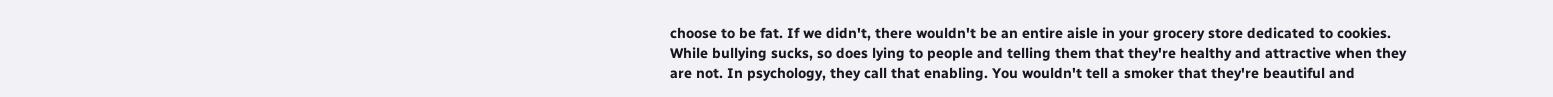choose to be fat. If we didn't, there wouldn't be an entire aisle in your grocery store dedicated to cookies. While bullying sucks, so does lying to people and telling them that they're healthy and attractive when they are not. In psychology, they call that enabling. You wouldn't tell a smoker that they're beautiful and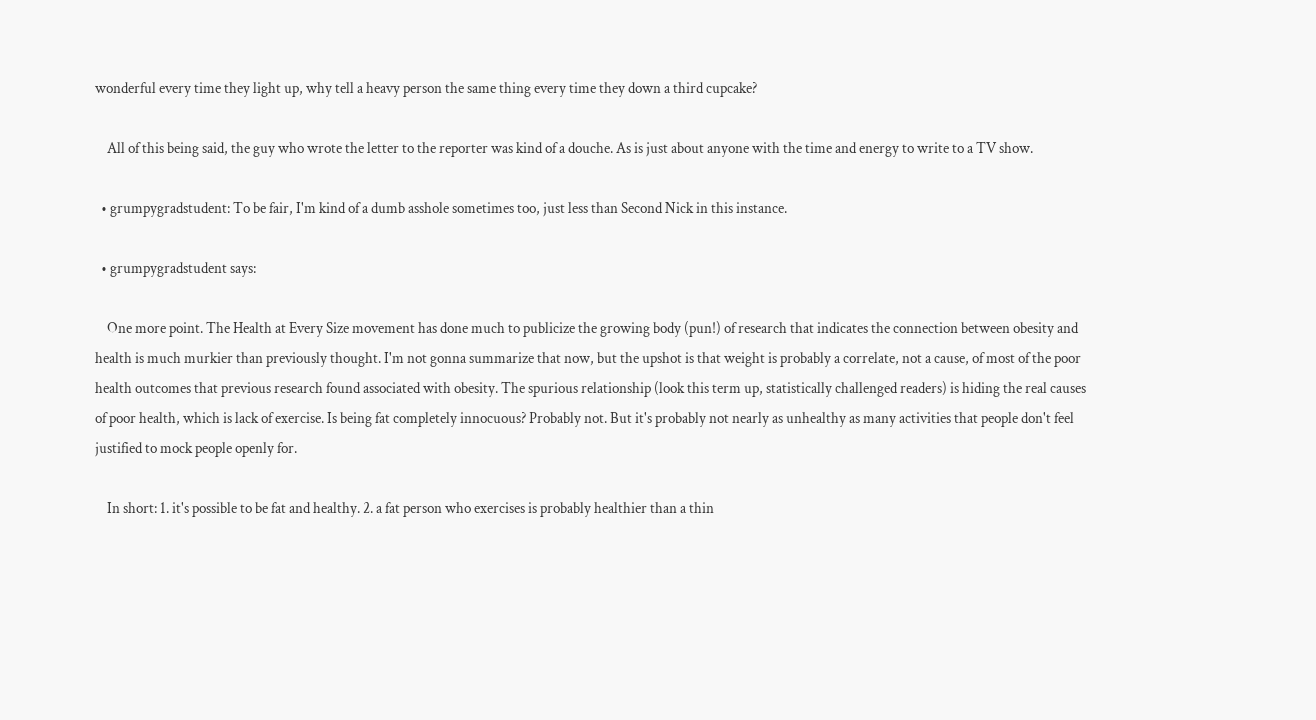wonderful every time they light up, why tell a heavy person the same thing every time they down a third cupcake?

    All of this being said, the guy who wrote the letter to the reporter was kind of a douche. As is just about anyone with the time and energy to write to a TV show.

  • grumpygradstudent: To be fair, I'm kind of a dumb asshole sometimes too, just less than Second Nick in this instance.

  • grumpygradstudent says:

    One more point. The Health at Every Size movement has done much to publicize the growing body (pun!) of research that indicates the connection between obesity and health is much murkier than previously thought. I'm not gonna summarize that now, but the upshot is that weight is probably a correlate, not a cause, of most of the poor health outcomes that previous research found associated with obesity. The spurious relationship (look this term up, statistically challenged readers) is hiding the real causes of poor health, which is lack of exercise. Is being fat completely innocuous? Probably not. But it's probably not nearly as unhealthy as many activities that people don't feel justified to mock people openly for.

    In short: 1. it's possible to be fat and healthy. 2. a fat person who exercises is probably healthier than a thin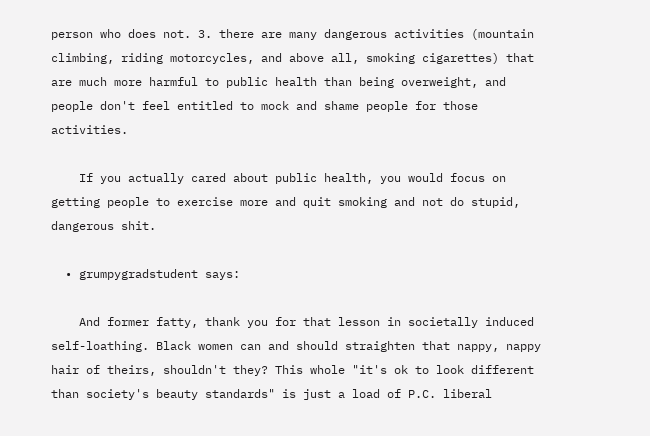person who does not. 3. there are many dangerous activities (mountain climbing, riding motorcycles, and above all, smoking cigarettes) that are much more harmful to public health than being overweight, and people don't feel entitled to mock and shame people for those activities.

    If you actually cared about public health, you would focus on getting people to exercise more and quit smoking and not do stupid, dangerous shit.

  • grumpygradstudent says:

    And former fatty, thank you for that lesson in societally induced self-loathing. Black women can and should straighten that nappy, nappy hair of theirs, shouldn't they? This whole "it's ok to look different than society's beauty standards" is just a load of P.C. liberal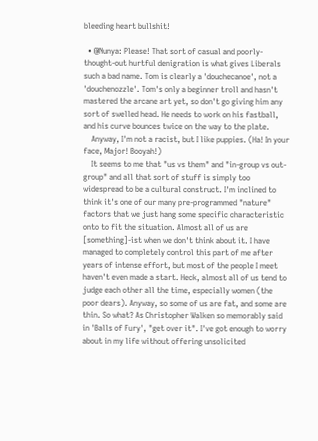bleeding heart bullshit!

  • @Nunya: Please! That sort of casual and poorly-thought-out hurtful denigration is what gives Liberals such a bad name. Tom is clearly a 'douchecanoe', not a 'douchenozzle'. Tom's only a beginner troll and hasn't mastered the arcane art yet, so don't go giving him any sort of swelled head. He needs to work on his fastball, and his curve bounces twice on the way to the plate.
    Anyway, I'm not a racist, but I like puppies. (Ha! In your face, Major! Booyah!)
    It seems to me that "us vs them" and "in-group vs out-group" and all that sort of stuff is simply too widespread to be a cultural construct. I'm inclined to think it's one of our many pre-programmed "nature" factors that we just hang some specific characteristic onto to fit the situation. Almost all of us are [something]-ist when we don't think about it. I have managed to completely control this part of me after years of intense effort, but most of the people I meet haven't even made a start. Heck, almost all of us tend to judge each other all the time, especially women (the poor dears). Anyway, so some of us are fat, and some are thin. So what? As Christopher Walken so memorably said in 'Balls of Fury', "get over it". I've got enough to worry about in my life without offering unsolicited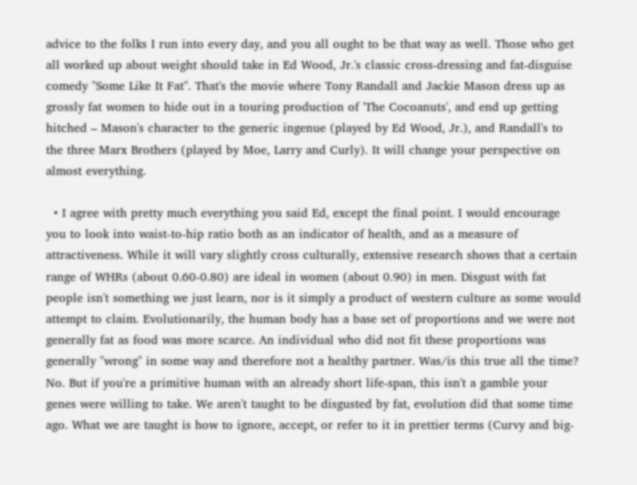advice to the folks I run into every day, and you all ought to be that way as well. Those who get all worked up about weight should take in Ed Wood, Jr.'s classic cross-dressing and fat-disguise comedy "Some Like It Fat". That's the movie where Tony Randall and Jackie Mason dress up as grossly fat women to hide out in a touring production of 'The Cocoanuts', and end up getting hitched – Mason's character to the generic ingenue (played by Ed Wood, Jr.), and Randall's to the three Marx Brothers (played by Moe, Larry and Curly). It will change your perspective on almost everything.

  • I agree with pretty much everything you said Ed, except the final point. I would encourage you to look into waist-to-hip ratio both as an indicator of health, and as a measure of attractiveness. While it will vary slightly cross culturally, extensive research shows that a certain range of WHRs (about 0.60-0.80) are ideal in women (about 0.90) in men. Disgust with fat people isn't something we just learn, nor is it simply a product of western culture as some would attempt to claim. Evolutionarily, the human body has a base set of proportions and we were not generally fat as food was more scarce. An individual who did not fit these proportions was generally "wrong" in some way and therefore not a healthy partner. Was/is this true all the time? No. But if you're a primitive human with an already short life-span, this isn't a gamble your genes were willing to take. We aren't taught to be disgusted by fat, evolution did that some time ago. What we are taught is how to ignore, accept, or refer to it in prettier terms (Curvy and big-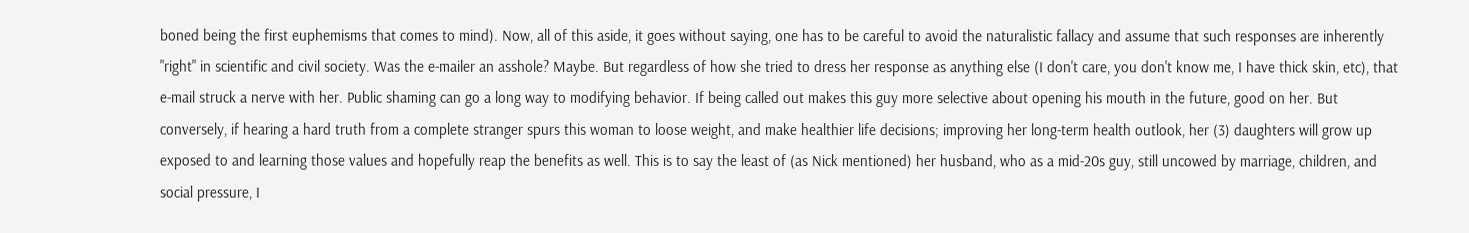boned being the first euphemisms that comes to mind). Now, all of this aside, it goes without saying, one has to be careful to avoid the naturalistic fallacy and assume that such responses are inherently "right" in scientific and civil society. Was the e-mailer an asshole? Maybe. But regardless of how she tried to dress her response as anything else (I don't care, you don't know me, I have thick skin, etc), that e-mail struck a nerve with her. Public shaming can go a long way to modifying behavior. If being called out makes this guy more selective about opening his mouth in the future, good on her. But conversely, if hearing a hard truth from a complete stranger spurs this woman to loose weight, and make healthier life decisions; improving her long-term health outlook, her (3) daughters will grow up exposed to and learning those values and hopefully reap the benefits as well. This is to say the least of (as Nick mentioned) her husband, who as a mid-20s guy, still uncowed by marriage, children, and social pressure, I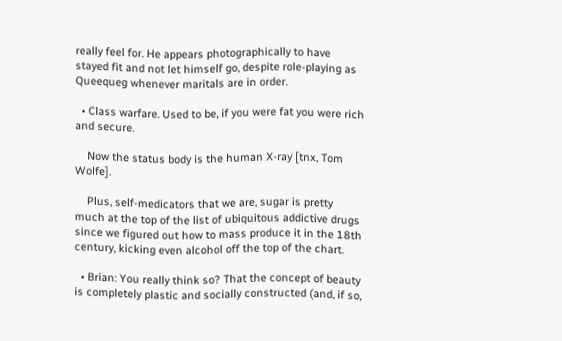really feel for. He appears photographically to have stayed fit and not let himself go, despite role-playing as Queequeg whenever maritals are in order.

  • Class warfare. Used to be, if you were fat you were rich and secure.

    Now the status body is the human X-ray [tnx, Tom Wolfe].

    Plus, self-medicators that we are, sugar is pretty much at the top of the list of ubiquitous addictive drugs since we figured out how to mass produce it in the 18th century, kicking even alcohol off the top of the chart.

  • Brian: You really think so? That the concept of beauty is completely plastic and socially constructed (and, if so,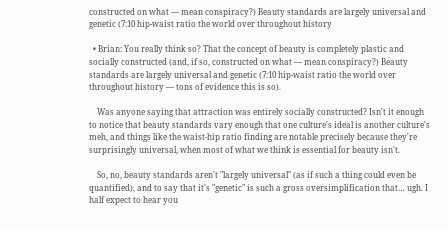constructed on what — mean conspiracy?) Beauty standards are largely universal and genetic (7:10 hip-waist ratio the world over throughout history

  • Brian: You really think so? That the concept of beauty is completely plastic and socially constructed (and, if so, constructed on what — mean conspiracy?) Beauty standards are largely universal and genetic (7:10 hip-waist ratio the world over throughout history — tons of evidence this is so).

    Was anyone saying that attraction was entirely socially constructed? Isn't it enough to notice that beauty standards vary enough that one culture's ideal is another culture's meh, and things like the waist-hip ratio finding are notable precisely because they're surprisingly universal, when most of what we think is essential for beauty isn't.

    So, no, beauty standards aren't "largely universal" (as if such a thing could even be quantified), and to say that it's "genetic" is such a gross oversimplification that… ugh. I half expect to hear you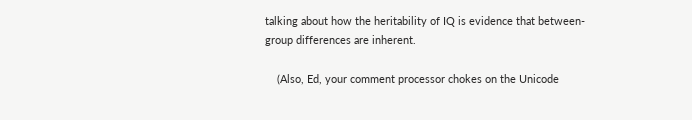talking about how the heritability of IQ is evidence that between-group differences are inherent.

    (Also, Ed, your comment processor chokes on the Unicode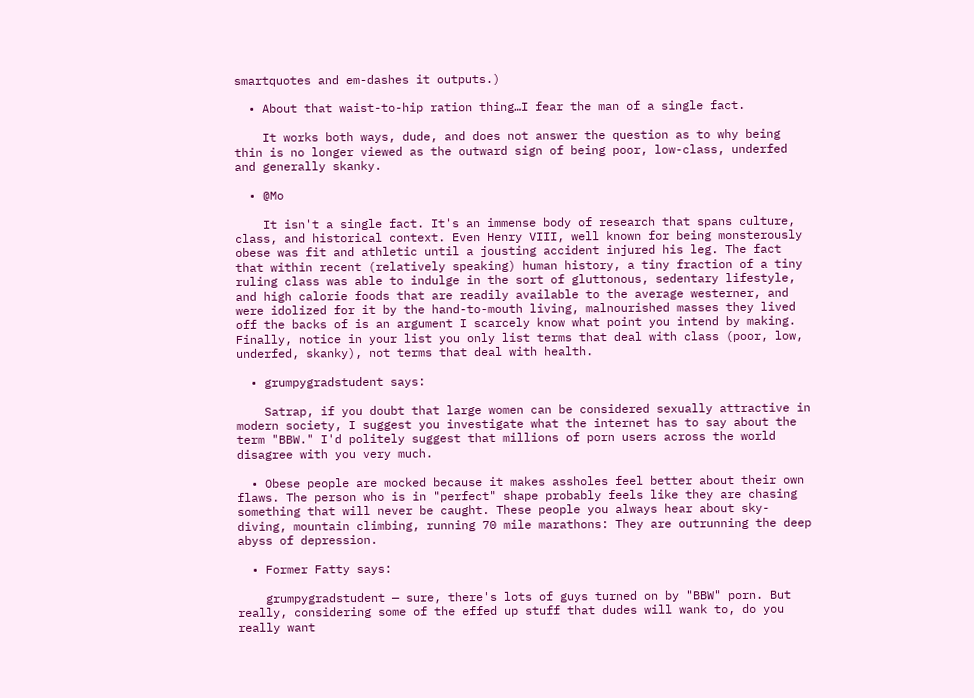smartquotes and em-dashes it outputs.)

  • About that waist-to-hip ration thing…I fear the man of a single fact.

    It works both ways, dude, and does not answer the question as to why being thin is no longer viewed as the outward sign of being poor, low-class, underfed and generally skanky.

  • @Mo

    It isn't a single fact. It's an immense body of research that spans culture, class, and historical context. Even Henry VIII, well known for being monsterously obese was fit and athletic until a jousting accident injured his leg. The fact that within recent (relatively speaking) human history, a tiny fraction of a tiny ruling class was able to indulge in the sort of gluttonous, sedentary lifestyle, and high calorie foods that are readily available to the average westerner, and were idolized for it by the hand-to-mouth living, malnourished masses they lived off the backs of is an argument I scarcely know what point you intend by making. Finally, notice in your list you only list terms that deal with class (poor, low, underfed, skanky), not terms that deal with health.

  • grumpygradstudent says:

    Satrap, if you doubt that large women can be considered sexually attractive in modern society, I suggest you investigate what the internet has to say about the term "BBW." I'd politely suggest that millions of porn users across the world disagree with you very much.

  • Obese people are mocked because it makes assholes feel better about their own flaws. The person who is in "perfect" shape probably feels like they are chasing something that will never be caught. These people you always hear about sky-diving, mountain climbing, running 70 mile marathons: They are outrunning the deep abyss of depression.

  • Former Fatty says:

    grumpygradstudent — sure, there's lots of guys turned on by "BBW" porn. But really, considering some of the effed up stuff that dudes will wank to, do you really want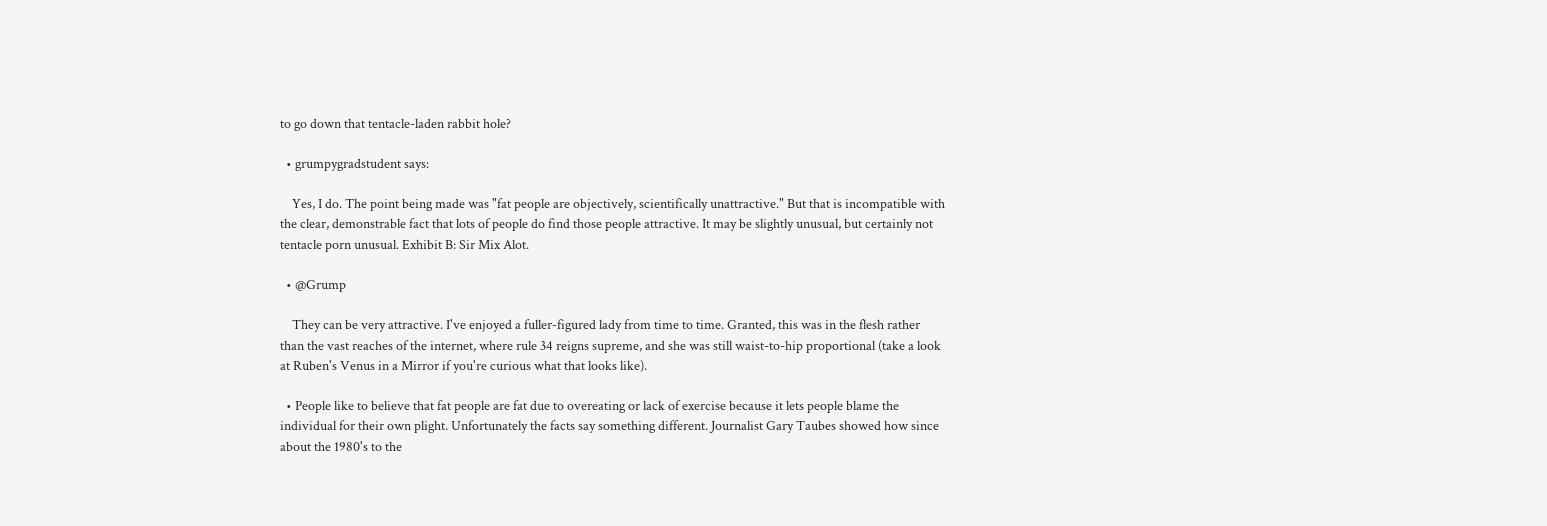to go down that tentacle-laden rabbit hole?

  • grumpygradstudent says:

    Yes, I do. The point being made was "fat people are objectively, scientifically unattractive." But that is incompatible with the clear, demonstrable fact that lots of people do find those people attractive. It may be slightly unusual, but certainly not tentacle porn unusual. Exhibit B: Sir Mix Alot.

  • @Grump

    They can be very attractive. I've enjoyed a fuller-figured lady from time to time. Granted, this was in the flesh rather than the vast reaches of the internet, where rule 34 reigns supreme, and she was still waist-to-hip proportional (take a look at Ruben's Venus in a Mirror if you're curious what that looks like).

  • People like to believe that fat people are fat due to overeating or lack of exercise because it lets people blame the individual for their own plight. Unfortunately the facts say something different. Journalist Gary Taubes showed how since about the 1980's to the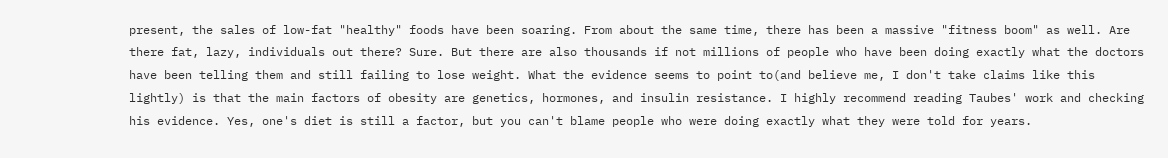present, the sales of low-fat "healthy" foods have been soaring. From about the same time, there has been a massive "fitness boom" as well. Are there fat, lazy, individuals out there? Sure. But there are also thousands if not millions of people who have been doing exactly what the doctors have been telling them and still failing to lose weight. What the evidence seems to point to(and believe me, I don't take claims like this lightly) is that the main factors of obesity are genetics, hormones, and insulin resistance. I highly recommend reading Taubes' work and checking his evidence. Yes, one's diet is still a factor, but you can't blame people who were doing exactly what they were told for years.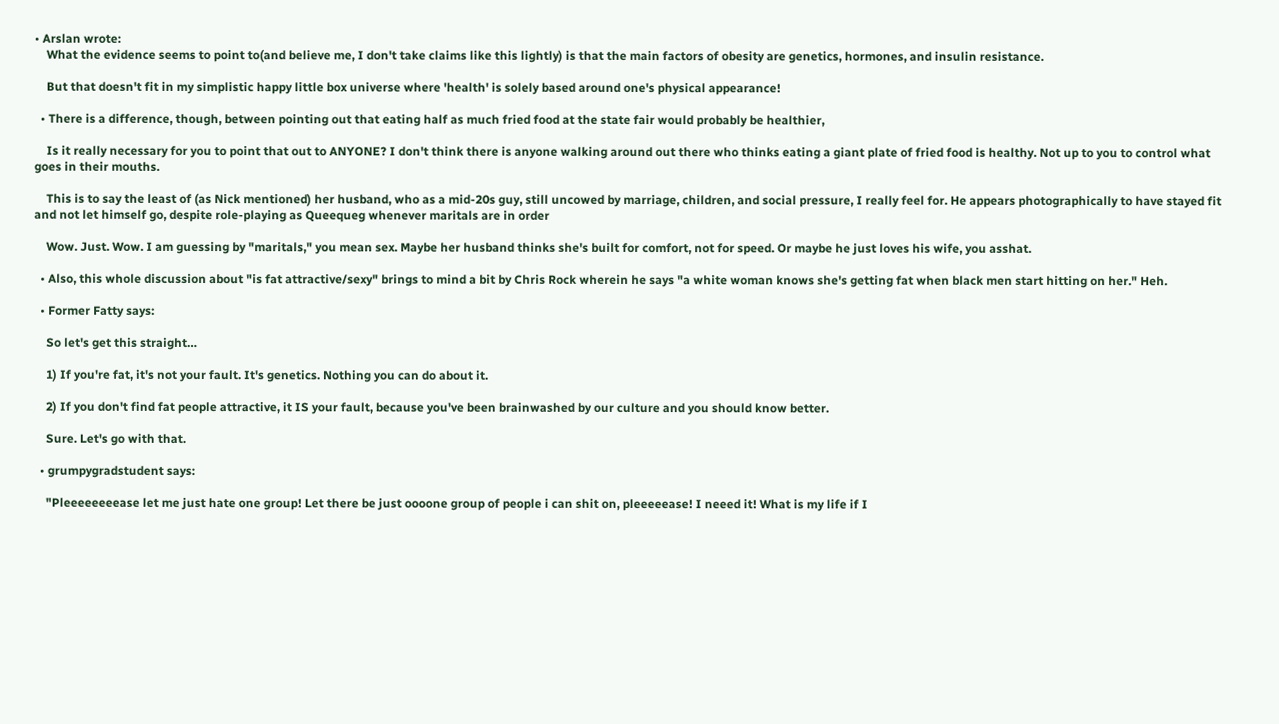• Arslan wrote:
    What the evidence seems to point to(and believe me, I don't take claims like this lightly) is that the main factors of obesity are genetics, hormones, and insulin resistance.

    But that doesn't fit in my simplistic happy little box universe where 'health' is solely based around one's physical appearance!

  • There is a difference, though, between pointing out that eating half as much fried food at the state fair would probably be healthier,

    Is it really necessary for you to point that out to ANYONE? I don't think there is anyone walking around out there who thinks eating a giant plate of fried food is healthy. Not up to you to control what goes in their mouths.

    This is to say the least of (as Nick mentioned) her husband, who as a mid-20s guy, still uncowed by marriage, children, and social pressure, I really feel for. He appears photographically to have stayed fit and not let himself go, despite role-playing as Queequeg whenever maritals are in order

    Wow. Just. Wow. I am guessing by "maritals," you mean sex. Maybe her husband thinks she's built for comfort, not for speed. Or maybe he just loves his wife, you asshat.

  • Also, this whole discussion about "is fat attractive/sexy" brings to mind a bit by Chris Rock wherein he says "a white woman knows she's getting fat when black men start hitting on her." Heh.

  • Former Fatty says:

    So let's get this straight…

    1) If you're fat, it's not your fault. It's genetics. Nothing you can do about it.

    2) If you don't find fat people attractive, it IS your fault, because you've been brainwashed by our culture and you should know better.

    Sure. Let's go with that.

  • grumpygradstudent says:

    "Pleeeeeeeease let me just hate one group! Let there be just oooone group of people i can shit on, pleeeeease! I neeed it! What is my life if I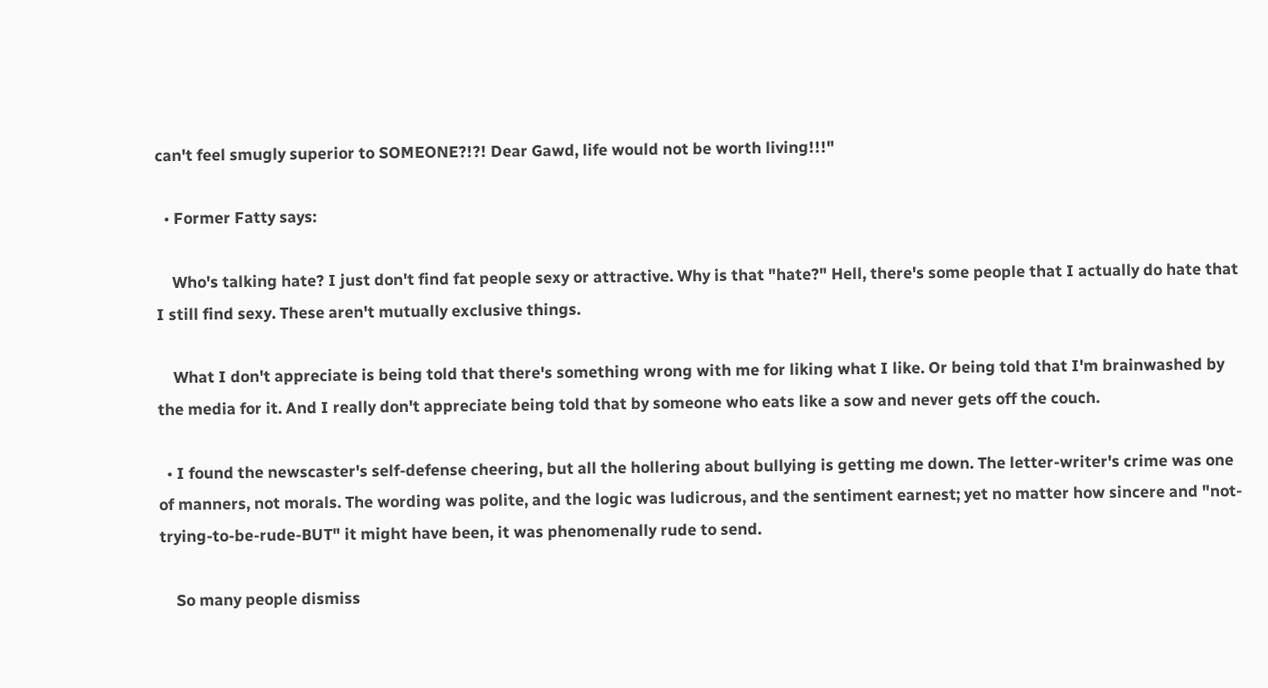can't feel smugly superior to SOMEONE?!?! Dear Gawd, life would not be worth living!!!"

  • Former Fatty says:

    Who's talking hate? I just don't find fat people sexy or attractive. Why is that "hate?" Hell, there's some people that I actually do hate that I still find sexy. These aren't mutually exclusive things.

    What I don't appreciate is being told that there's something wrong with me for liking what I like. Or being told that I'm brainwashed by the media for it. And I really don't appreciate being told that by someone who eats like a sow and never gets off the couch.

  • I found the newscaster's self-defense cheering, but all the hollering about bullying is getting me down. The letter-writer's crime was one of manners, not morals. The wording was polite, and the logic was ludicrous, and the sentiment earnest; yet no matter how sincere and "not-trying-to-be-rude-BUT" it might have been, it was phenomenally rude to send.

    So many people dismiss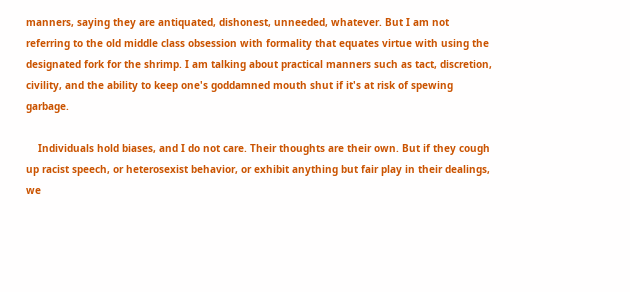manners, saying they are antiquated, dishonest, unneeded, whatever. But I am not referring to the old middle class obsession with formality that equates virtue with using the designated fork for the shrimp. I am talking about practical manners such as tact, discretion, civility, and the ability to keep one's goddamned mouth shut if it's at risk of spewing garbage.

    Individuals hold biases, and I do not care. Their thoughts are their own. But if they cough up racist speech, or heterosexist behavior, or exhibit anything but fair play in their dealings, we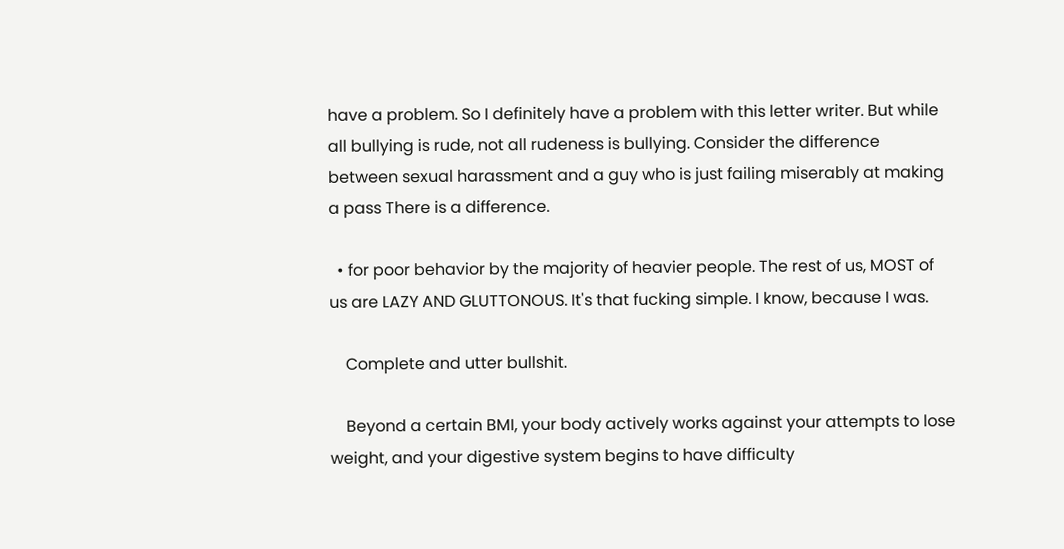have a problem. So I definitely have a problem with this letter writer. But while all bullying is rude, not all rudeness is bullying. Consider the difference between sexual harassment and a guy who is just failing miserably at making a pass There is a difference.

  • for poor behavior by the majority of heavier people. The rest of us, MOST of us are LAZY AND GLUTTONOUS. It's that fucking simple. I know, because I was.

    Complete and utter bullshit.

    Beyond a certain BMI, your body actively works against your attempts to lose weight, and your digestive system begins to have difficulty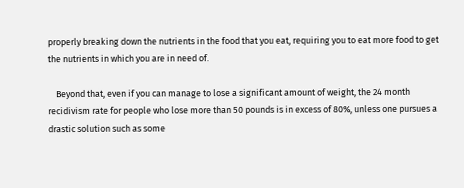properly breaking down the nutrients in the food that you eat, requiring you to eat more food to get the nutrients in which you are in need of.

    Beyond that, even if you can manage to lose a significant amount of weight, the 24 month recidivism rate for people who lose more than 50 pounds is in excess of 80%, unless one pursues a drastic solution such as some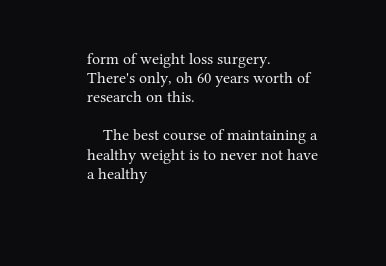form of weight loss surgery. There's only, oh 60 years worth of research on this.

    The best course of maintaining a healthy weight is to never not have a healthy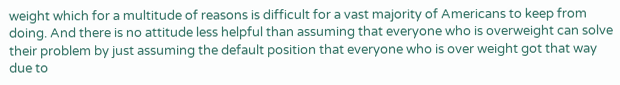weight which for a multitude of reasons is difficult for a vast majority of Americans to keep from doing. And there is no attitude less helpful than assuming that everyone who is overweight can solve their problem by just assuming the default position that everyone who is over weight got that way due to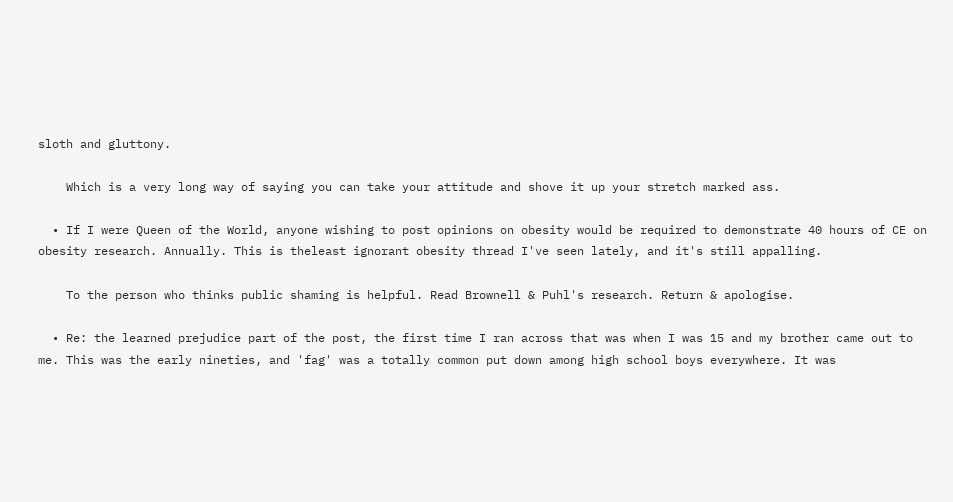sloth and gluttony.

    Which is a very long way of saying you can take your attitude and shove it up your stretch marked ass.

  • If I were Queen of the World, anyone wishing to post opinions on obesity would be required to demonstrate 40 hours of CE on obesity research. Annually. This is theleast ignorant obesity thread I've seen lately, and it's still appalling.

    To the person who thinks public shaming is helpful. Read Brownell & Puhl's research. Return & apologise.

  • Re: the learned prejudice part of the post, the first time I ran across that was when I was 15 and my brother came out to me. This was the early nineties, and 'fag' was a totally common put down among high school boys everywhere. It was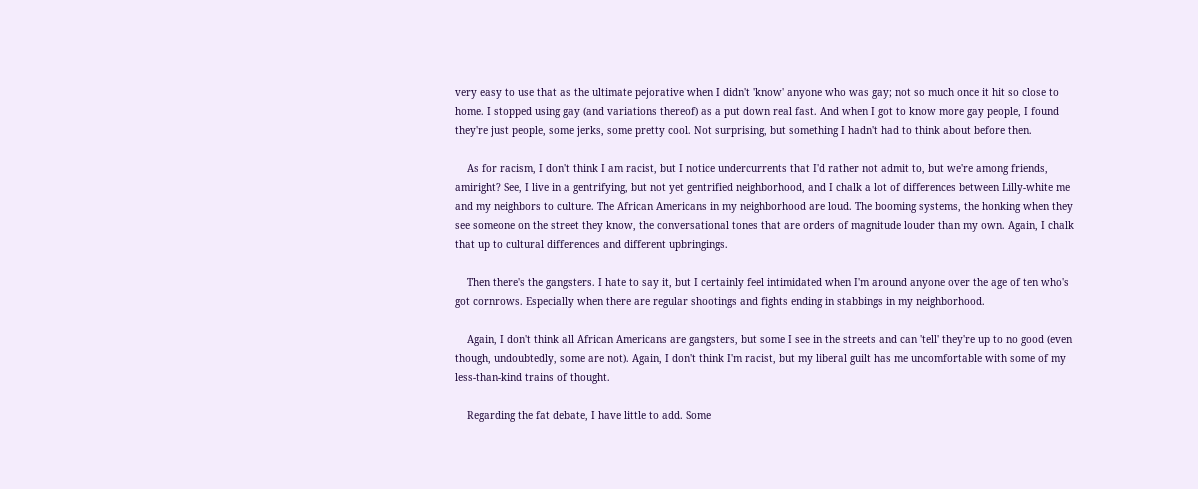very easy to use that as the ultimate pejorative when I didn't 'know' anyone who was gay; not so much once it hit so close to home. I stopped using gay (and variations thereof) as a put down real fast. And when I got to know more gay people, I found they're just people, some jerks, some pretty cool. Not surprising, but something I hadn't had to think about before then.

    As for racism, I don't think I am racist, but I notice undercurrents that I'd rather not admit to, but we're among friends, amiright? See, I live in a gentrifying, but not yet gentrified neighborhood, and I chalk a lot of differences between Lilly-white me and my neighbors to culture. The African Americans in my neighborhood are loud. The booming systems, the honking when they see someone on the street they know, the conversational tones that are orders of magnitude louder than my own. Again, I chalk that up to cultural differences and different upbringings.

    Then there's the gangsters. I hate to say it, but I certainly feel intimidated when I'm around anyone over the age of ten who's got cornrows. Especially when there are regular shootings and fights ending in stabbings in my neighborhood.

    Again, I don't think all African Americans are gangsters, but some I see in the streets and can 'tell' they're up to no good (even though, undoubtedly, some are not). Again, I don't think I'm racist, but my liberal guilt has me uncomfortable with some of my less-than-kind trains of thought.

    Regarding the fat debate, I have little to add. Some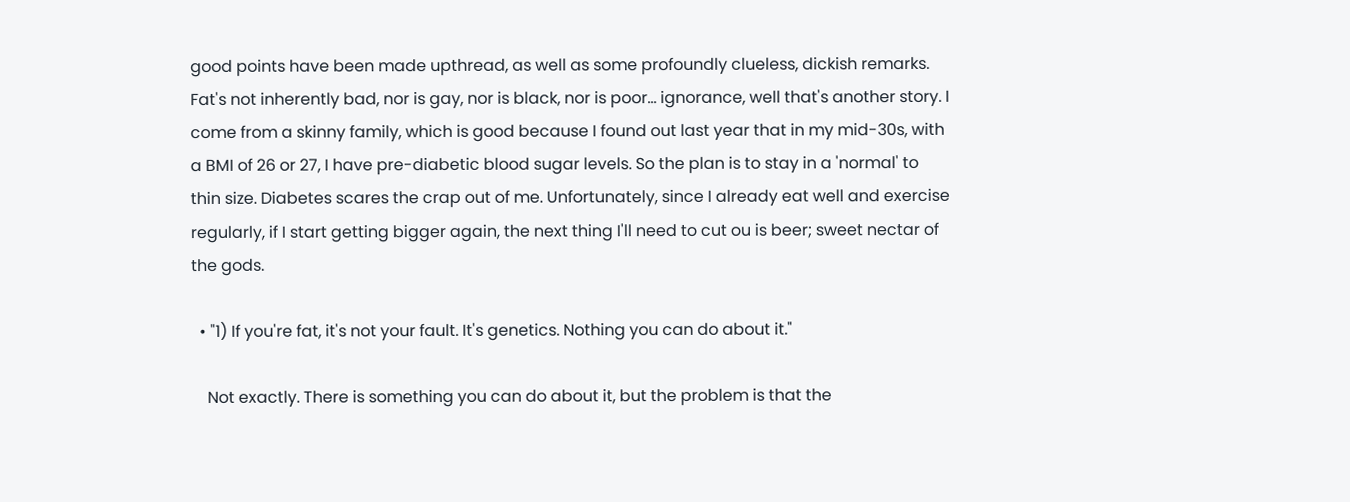good points have been made upthread, as well as some profoundly clueless, dickish remarks. Fat's not inherently bad, nor is gay, nor is black, nor is poor… ignorance, well that's another story. I come from a skinny family, which is good because I found out last year that in my mid-30s, with a BMI of 26 or 27, I have pre-diabetic blood sugar levels. So the plan is to stay in a 'normal' to thin size. Diabetes scares the crap out of me. Unfortunately, since I already eat well and exercise regularly, if I start getting bigger again, the next thing I'll need to cut ou is beer; sweet nectar of the gods.

  • "1) If you're fat, it's not your fault. It's genetics. Nothing you can do about it."

    Not exactly. There is something you can do about it, but the problem is that the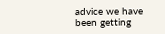advice we have been getting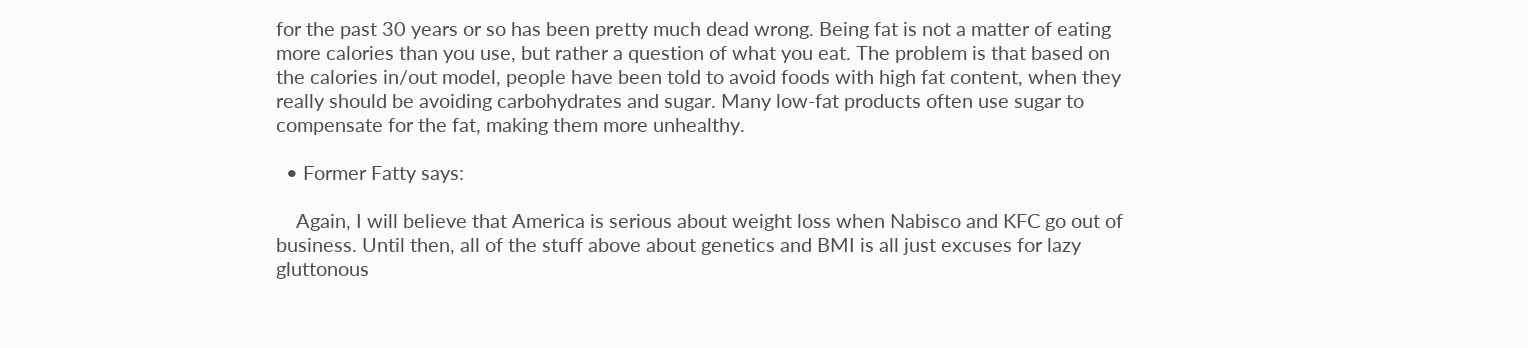for the past 30 years or so has been pretty much dead wrong. Being fat is not a matter of eating more calories than you use, but rather a question of what you eat. The problem is that based on the calories in/out model, people have been told to avoid foods with high fat content, when they really should be avoiding carbohydrates and sugar. Many low-fat products often use sugar to compensate for the fat, making them more unhealthy.

  • Former Fatty says:

    Again, I will believe that America is serious about weight loss when Nabisco and KFC go out of business. Until then, all of the stuff above about genetics and BMI is all just excuses for lazy gluttonous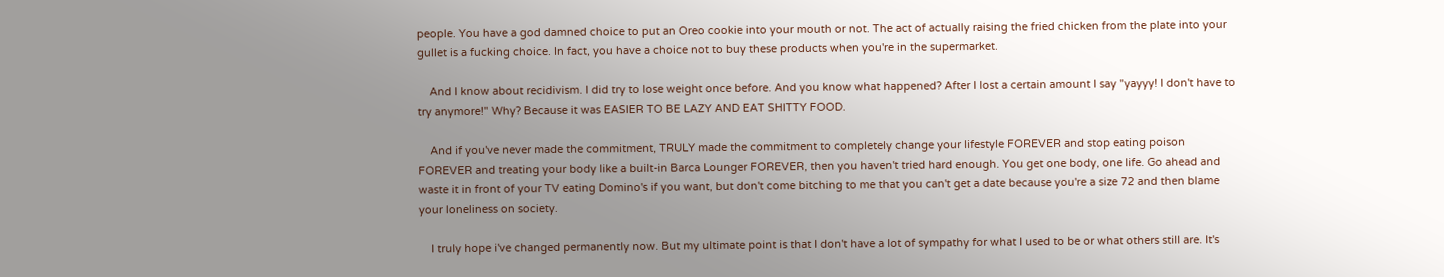people. You have a god damned choice to put an Oreo cookie into your mouth or not. The act of actually raising the fried chicken from the plate into your gullet is a fucking choice. In fact, you have a choice not to buy these products when you're in the supermarket.

    And I know about recidivism. I did try to lose weight once before. And you know what happened? After I lost a certain amount I say "yayyy! I don't have to try anymore!" Why? Because it was EASIER TO BE LAZY AND EAT SHITTY FOOD.

    And if you've never made the commitment, TRULY made the commitment to completely change your lifestyle FOREVER and stop eating poison FOREVER and treating your body like a built-in Barca Lounger FOREVER, then you haven't tried hard enough. You get one body, one life. Go ahead and waste it in front of your TV eating Domino's if you want, but don't come bitching to me that you can't get a date because you're a size 72 and then blame your loneliness on society.

    I truly hope i've changed permanently now. But my ultimate point is that I don't have a lot of sympathy for what I used to be or what others still are. It's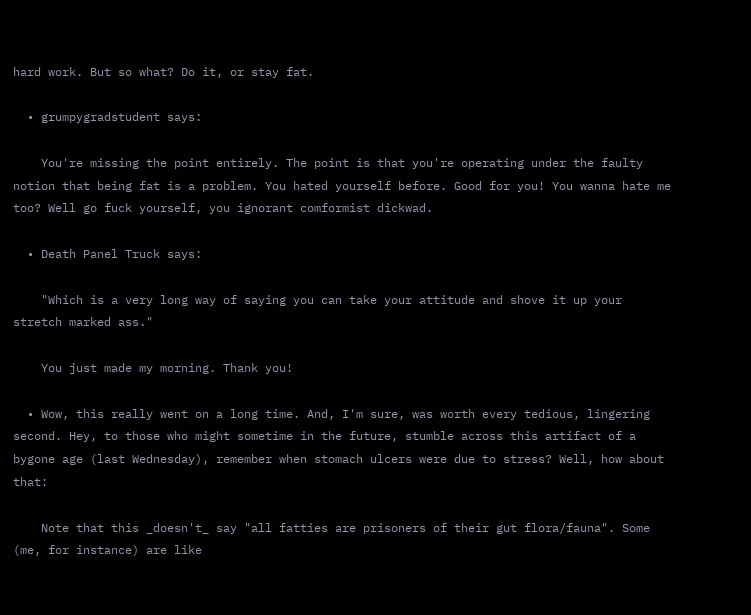hard work. But so what? Do it, or stay fat.

  • grumpygradstudent says:

    You're missing the point entirely. The point is that you're operating under the faulty notion that being fat is a problem. You hated yourself before. Good for you! You wanna hate me too? Well go fuck yourself, you ignorant comformist dickwad.

  • Death Panel Truck says:

    "Which is a very long way of saying you can take your attitude and shove it up your stretch marked ass."

    You just made my morning. Thank you!

  • Wow, this really went on a long time. And, I'm sure, was worth every tedious, lingering second. Hey, to those who might sometime in the future, stumble across this artifact of a bygone age (last Wednesday), remember when stomach ulcers were due to stress? Well, how about that:

    Note that this _doesn't_ say "all fatties are prisoners of their gut flora/fauna". Some (me, for instance) are like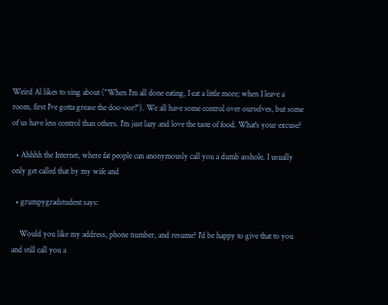Weird Al likes to sing about ("When I'm all done eating, I eat a little more; when I leave a room, first I've gotta grease the doo-oor!"). We all have some control over ourselves, but some of us have less control than others. I'm just lazy and love the taste of food. What's your excuse?

  • Ahhhh the Internet, where fat people can anonymously call you a dumb asshole. I usually only get called that by my wife and

  • grumpygradstudent says:

    Would you like my address, phone number, and resume? I'd be happy to give that to you and still call you a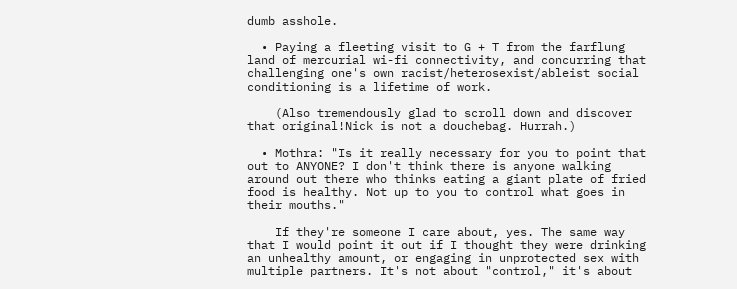dumb asshole.

  • Paying a fleeting visit to G + T from the farflung land of mercurial wi-fi connectivity, and concurring that challenging one's own racist/heterosexist/ableist social conditioning is a lifetime of work.

    (Also tremendously glad to scroll down and discover that original!Nick is not a douchebag. Hurrah.)

  • Mothra: "Is it really necessary for you to point that out to ANYONE? I don't think there is anyone walking around out there who thinks eating a giant plate of fried food is healthy. Not up to you to control what goes in their mouths."

    If they're someone I care about, yes. The same way that I would point it out if I thought they were drinking an unhealthy amount, or engaging in unprotected sex with multiple partners. It's not about "control," it's about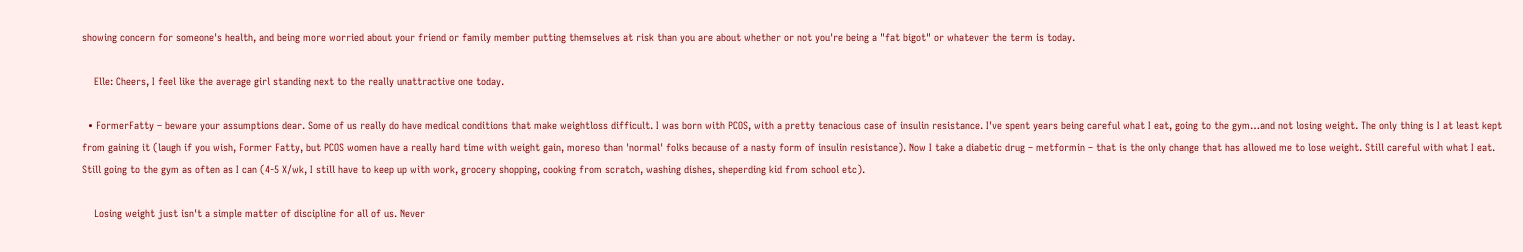showing concern for someone's health, and being more worried about your friend or family member putting themselves at risk than you are about whether or not you're being a "fat bigot" or whatever the term is today.

    Elle: Cheers, I feel like the average girl standing next to the really unattractive one today.

  • FormerFatty – beware your assumptions dear. Some of us really do have medical conditions that make weightloss difficult. I was born with PCOS, with a pretty tenacious case of insulin resistance. I've spent years being careful what I eat, going to the gym…and not losing weight. The only thing is I at least kept from gaining it (laugh if you wish, Former Fatty, but PCOS women have a really hard time with weight gain, moreso than 'normal' folks because of a nasty form of insulin resistance). Now I take a diabetic drug – metformin – that is the only change that has allowed me to lose weight. Still careful with what I eat. Still going to the gym as often as I can (4-5 X/wk, I still have to keep up with work, grocery shopping, cooking from scratch, washing dishes, sheperding kid from school etc).

    Losing weight just isn't a simple matter of discipline for all of us. Never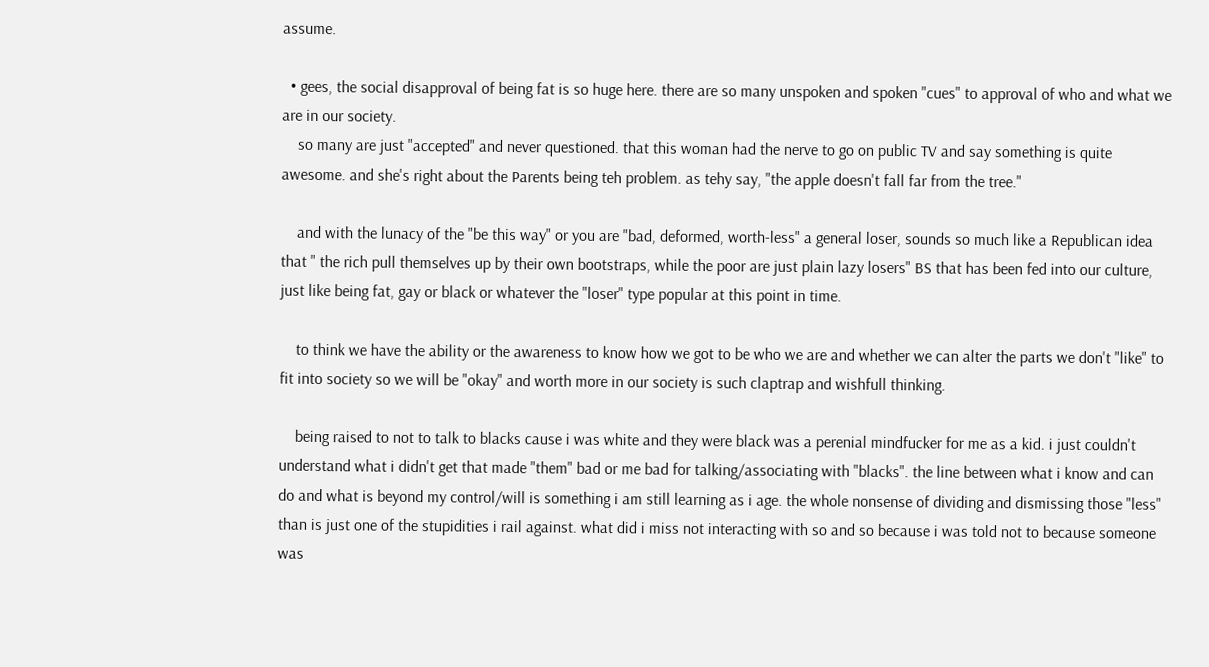assume.

  • gees, the social disapproval of being fat is so huge here. there are so many unspoken and spoken "cues" to approval of who and what we are in our society.
    so many are just "accepted" and never questioned. that this woman had the nerve to go on public TV and say something is quite awesome. and she's right about the Parents being teh problem. as tehy say, "the apple doesn't fall far from the tree."

    and with the lunacy of the "be this way" or you are "bad, deformed, worth-less" a general loser, sounds so much like a Republican idea that " the rich pull themselves up by their own bootstraps, while the poor are just plain lazy losers" BS that has been fed into our culture, just like being fat, gay or black or whatever the "loser" type popular at this point in time.

    to think we have the ability or the awareness to know how we got to be who we are and whether we can alter the parts we don't "like" to fit into society so we will be "okay" and worth more in our society is such claptrap and wishfull thinking.

    being raised to not to talk to blacks cause i was white and they were black was a perenial mindfucker for me as a kid. i just couldn't understand what i didn't get that made "them" bad or me bad for talking/associating with "blacks". the line between what i know and can do and what is beyond my control/will is something i am still learning as i age. the whole nonsense of dividing and dismissing those "less" than is just one of the stupidities i rail against. what did i miss not interacting with so and so because i was told not to because someone was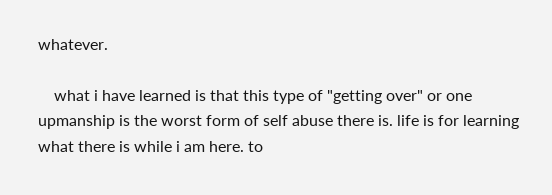whatever.

    what i have learned is that this type of "getting over" or one upmanship is the worst form of self abuse there is. life is for learning what there is while i am here. to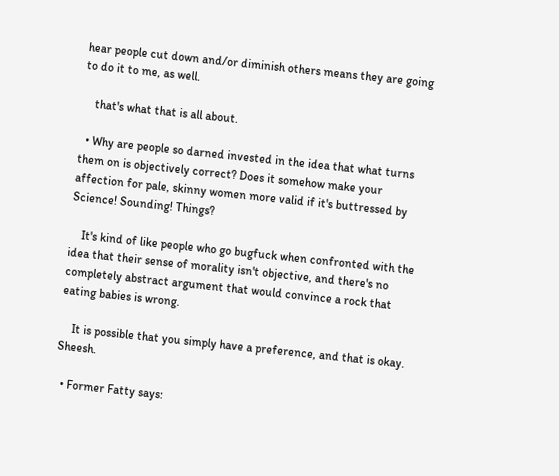hear people cut down and/or diminish others means they are going to do it to me, as well.

    that's what that is all about.

  • Why are people so darned invested in the idea that what turns them on is objectively correct? Does it somehow make your affection for pale, skinny women more valid if it's buttressed by Science! Sounding! Things?

    It's kind of like people who go bugfuck when confronted with the idea that their sense of morality isn't objective, and there's no completely abstract argument that would convince a rock that eating babies is wrong.

    It is possible that you simply have a preference, and that is okay. Sheesh.

  • Former Fatty says: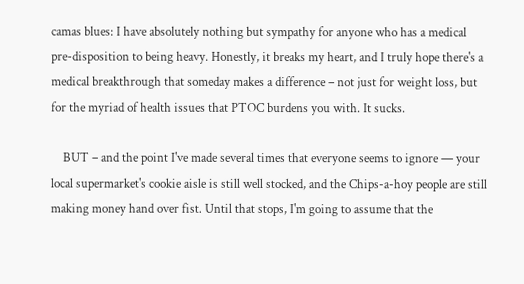camas blues: I have absolutely nothing but sympathy for anyone who has a medical pre-disposition to being heavy. Honestly, it breaks my heart, and I truly hope there's a medical breakthrough that someday makes a difference – not just for weight loss, but for the myriad of health issues that PTOC burdens you with. It sucks.

    BUT – and the point I've made several times that everyone seems to ignore — your local supermarket's cookie aisle is still well stocked, and the Chips-a-hoy people are still making money hand over fist. Until that stops, I'm going to assume that the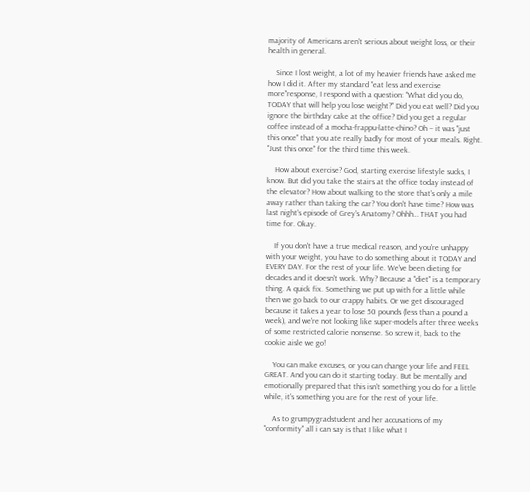majority of Americans aren't serious about weight loss, or their health in general.

    Since I lost weight, a lot of my heavier friends have asked me how I did it. After my standard "eat less and exercise more"response, I respond with a question: "What did you do, TODAY that will help you lose weight?" Did you eat well? Did you ignore the birthday cake at the office? Did you get a regular coffee instead of a mocha-frappu-latte-chino? Oh – it was "just this once" that you ate really badly for most of your meals. Right. "Just this once" for the third time this week.

    How about exercise? God, starting exercise lifestyle sucks, I know. But did you take the stairs at the office today instead of the elevator? How about walking to the store that's only a mile away rather than taking the car? You don't have time? How was last night's episode of Grey's Anatomy? Ohhh… THAT you had time for. Okay.

    If you don't have a true medical reason, and you're unhappy with your weight, you have to do something about it TODAY and EVERY DAY. For the rest of your life. We've been dieting for decades and it doesn't work. Why? Because a "diet" is a temporary thing. A quick fix. Something we put up with for a little while then we go back to our crappy habits. Or we get discouraged because it takes a year to lose 50 pounds (less than a pound a week), and we're not looking like super-models after three weeks of some restricted calorie nonsense. So screw it, back to the cookie aisle we go!

    You can make excuses, or you can change your life and FEEL GREAT. And you can do it starting today. But be mentally and emotionally prepared that this isn't something you do for a little while, it's something you are for the rest of your life.

    As to grumpygradstudent and her accusations of my "conformity" all i can say is that I like what I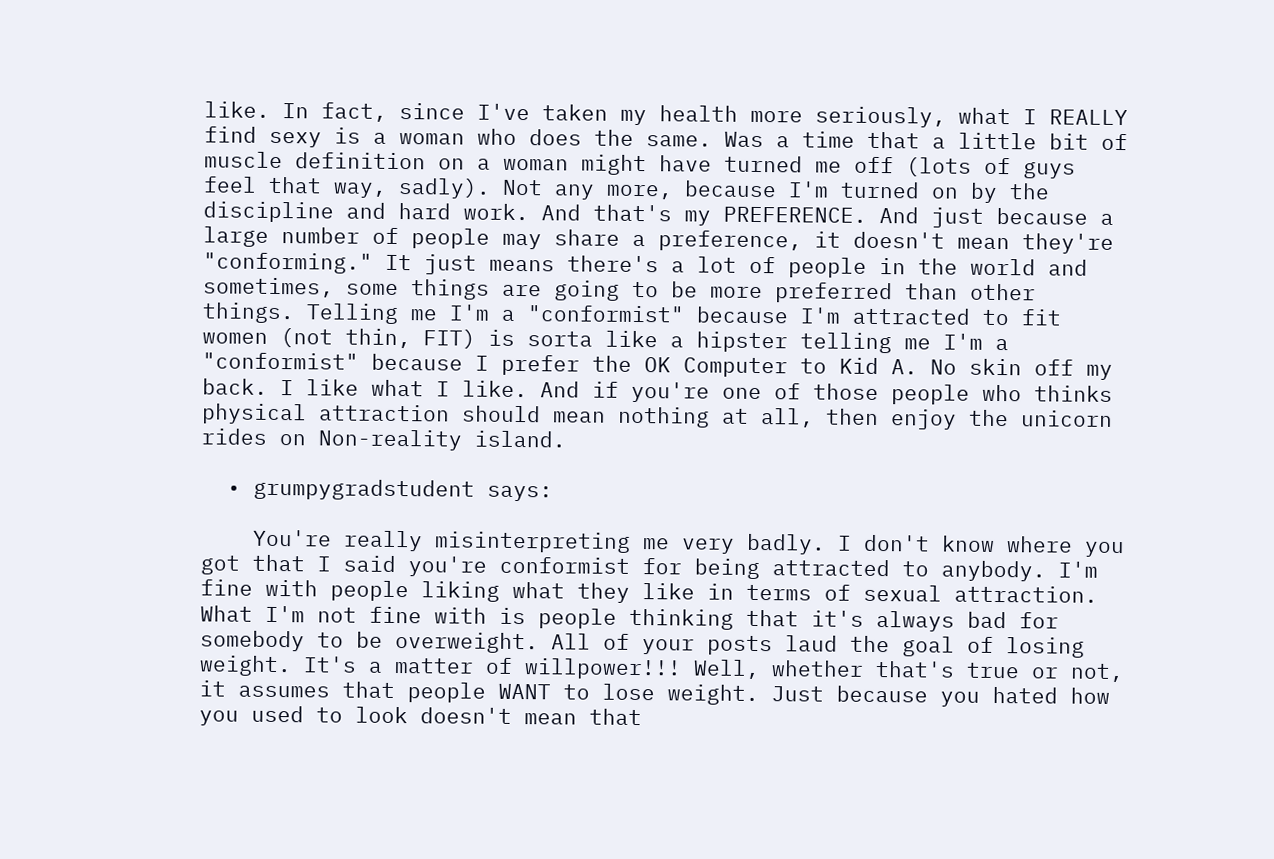like. In fact, since I've taken my health more seriously, what I REALLY find sexy is a woman who does the same. Was a time that a little bit of muscle definition on a woman might have turned me off (lots of guys feel that way, sadly). Not any more, because I'm turned on by the discipline and hard work. And that's my PREFERENCE. And just because a large number of people may share a preference, it doesn't mean they're "conforming." It just means there's a lot of people in the world and sometimes, some things are going to be more preferred than other things. Telling me I'm a "conformist" because I'm attracted to fit women (not thin, FIT) is sorta like a hipster telling me I'm a "conformist" because I prefer the OK Computer to Kid A. No skin off my back. I like what I like. And if you're one of those people who thinks physical attraction should mean nothing at all, then enjoy the unicorn rides on Non-reality island.

  • grumpygradstudent says:

    You're really misinterpreting me very badly. I don't know where you got that I said you're conformist for being attracted to anybody. I'm fine with people liking what they like in terms of sexual attraction. What I'm not fine with is people thinking that it's always bad for somebody to be overweight. All of your posts laud the goal of losing weight. It's a matter of willpower!!! Well, whether that's true or not, it assumes that people WANT to lose weight. Just because you hated how you used to look doesn't mean that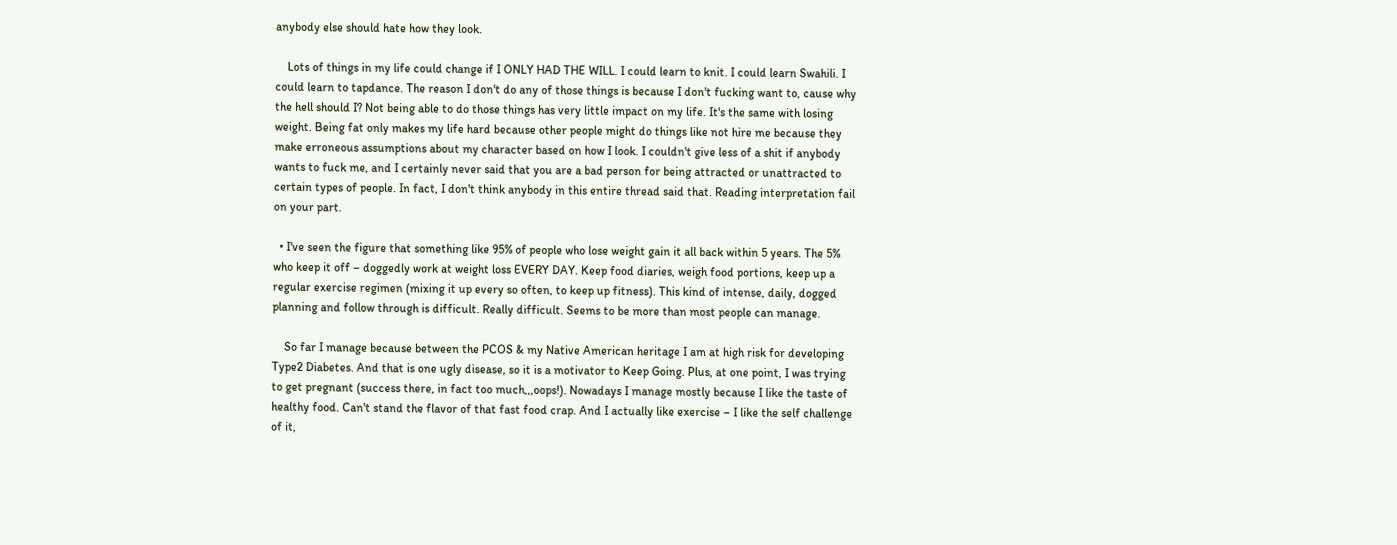anybody else should hate how they look.

    Lots of things in my life could change if I ONLY HAD THE WILL. I could learn to knit. I could learn Swahili. I could learn to tapdance. The reason I don't do any of those things is because I don't fucking want to, cause why the hell should I? Not being able to do those things has very little impact on my life. It's the same with losing weight. Being fat only makes my life hard because other people might do things like not hire me because they make erroneous assumptions about my character based on how I look. I couldn't give less of a shit if anybody wants to fuck me, and I certainly never said that you are a bad person for being attracted or unattracted to certain types of people. In fact, I don't think anybody in this entire thread said that. Reading interpretation fail on your part.

  • I've seen the figure that something like 95% of people who lose weight gain it all back within 5 years. The 5% who keep it off – doggedly work at weight loss EVERY DAY. Keep food diaries, weigh food portions, keep up a regular exercise regimen (mixing it up every so often, to keep up fitness). This kind of intense, daily, dogged planning and follow through is difficult. Really difficult. Seems to be more than most people can manage.

    So far I manage because between the PCOS & my Native American heritage I am at high risk for developing Type2 Diabetes. And that is one ugly disease, so it is a motivator to Keep Going. Plus, at one point, I was trying to get pregnant (success there, in fact too much,,,oops!). Nowadays I manage mostly because I like the taste of healthy food. Can't stand the flavor of that fast food crap. And I actually like exercise – I like the self challenge of it,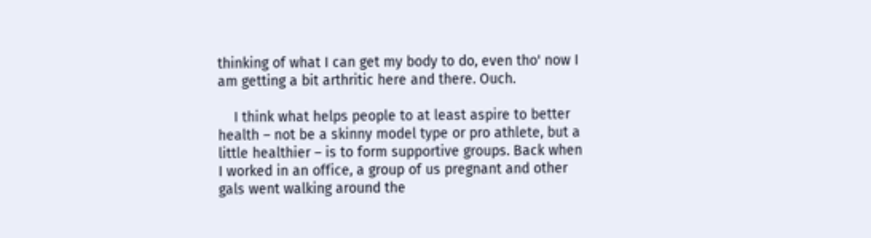thinking of what I can get my body to do, even tho' now I am getting a bit arthritic here and there. Ouch.

    I think what helps people to at least aspire to better health – not be a skinny model type or pro athlete, but a little healthier – is to form supportive groups. Back when I worked in an office, a group of us pregnant and other gals went walking around the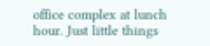office complex at lunch hour. Just little things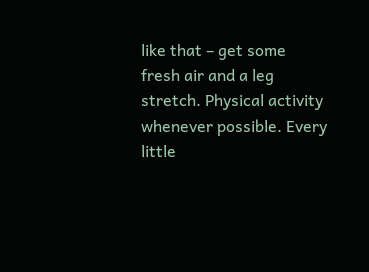like that – get some fresh air and a leg stretch. Physical activity whenever possible. Every little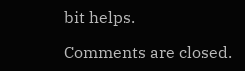bit helps.

Comments are closed.